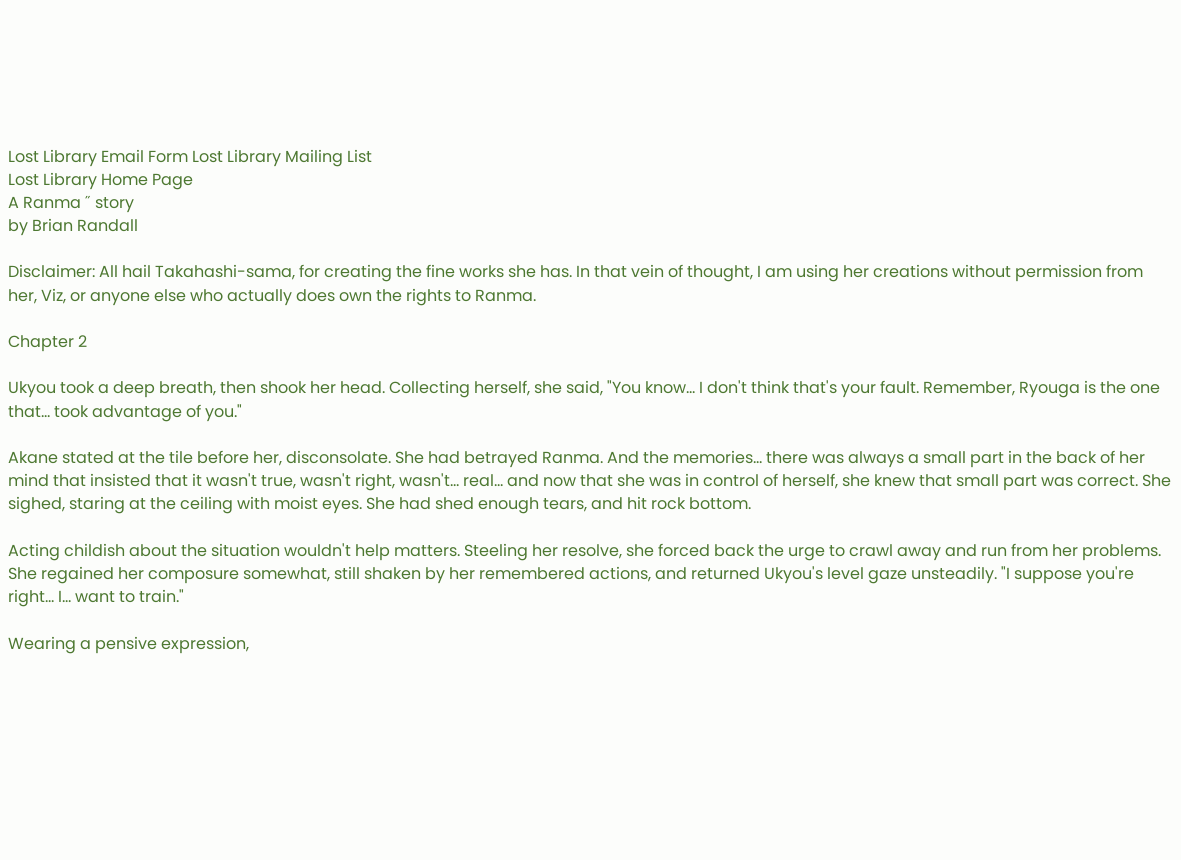Lost Library Email Form Lost Library Mailing List
Lost Library Home Page
A Ranma ˝ story
by Brian Randall

Disclaimer: All hail Takahashi-sama, for creating the fine works she has. In that vein of thought, I am using her creations without permission from her, Viz, or anyone else who actually does own the rights to Ranma.

Chapter 2

Ukyou took a deep breath, then shook her head. Collecting herself, she said, "You know… I don't think that's your fault. Remember, Ryouga is the one that… took advantage of you."

Akane stated at the tile before her, disconsolate. She had betrayed Ranma. And the memories… there was always a small part in the back of her mind that insisted that it wasn't true, wasn't right, wasn't… real… and now that she was in control of herself, she knew that small part was correct. She sighed, staring at the ceiling with moist eyes. She had shed enough tears, and hit rock bottom.

Acting childish about the situation wouldn't help matters. Steeling her resolve, she forced back the urge to crawl away and run from her problems. She regained her composure somewhat, still shaken by her remembered actions, and returned Ukyou's level gaze unsteadily. "I suppose you're right… I… want to train."

Wearing a pensive expression,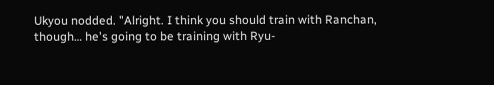Ukyou nodded. "Alright. I think you should train with Ranchan, though… he's going to be training with Ryu-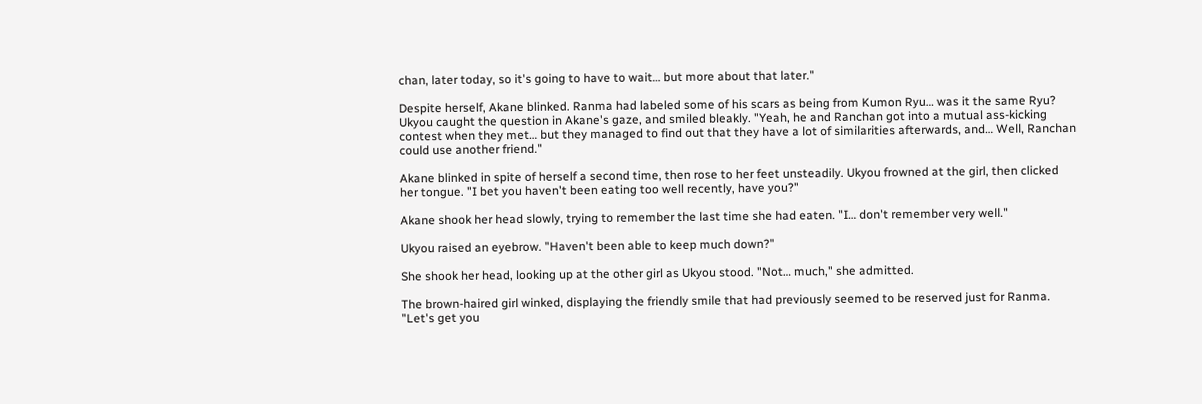chan, later today, so it's going to have to wait… but more about that later."

Despite herself, Akane blinked. Ranma had labeled some of his scars as being from Kumon Ryu… was it the same Ryu? Ukyou caught the question in Akane's gaze, and smiled bleakly. "Yeah, he and Ranchan got into a mutual ass-kicking contest when they met… but they managed to find out that they have a lot of similarities afterwards, and… Well, Ranchan could use another friend."

Akane blinked in spite of herself a second time, then rose to her feet unsteadily. Ukyou frowned at the girl, then clicked her tongue. "I bet you haven't been eating too well recently, have you?"

Akane shook her head slowly, trying to remember the last time she had eaten. "I… don't remember very well."

Ukyou raised an eyebrow. "Haven't been able to keep much down?"

She shook her head, looking up at the other girl as Ukyou stood. "Not… much," she admitted.

The brown-haired girl winked, displaying the friendly smile that had previously seemed to be reserved just for Ranma. "Let's get you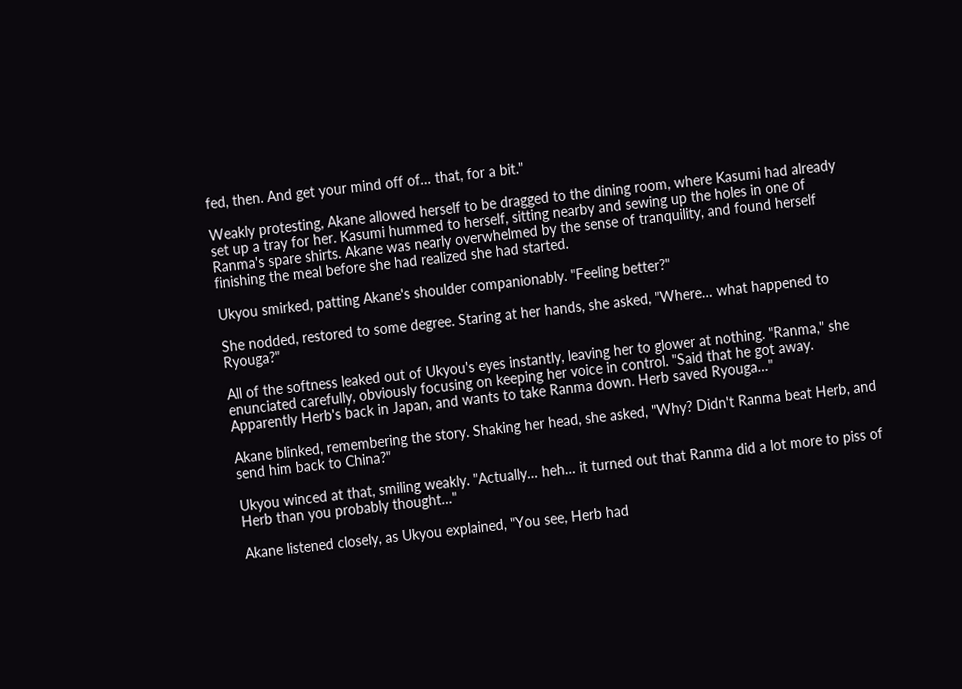fed, then. And get your mind off of… that, for a bit."

Weakly protesting, Akane allowed herself to be dragged to the dining room, where Kasumi had already set up a tray for her. Kasumi hummed to herself, sitting nearby and sewing up the holes in one of Ranma's spare shirts. Akane was nearly overwhelmed by the sense of tranquility, and found herself finishing the meal before she had realized she had started.

Ukyou smirked, patting Akane's shoulder companionably. "Feeling better?"

She nodded, restored to some degree. Staring at her hands, she asked, "Where… what happened to Ryouga?"

All of the softness leaked out of Ukyou's eyes instantly, leaving her to glower at nothing. "Ranma," she enunciated carefully, obviously focusing on keeping her voice in control. "Said that he got away. Apparently Herb's back in Japan, and wants to take Ranma down. Herb saved Ryouga…"

Akane blinked, remembering the story. Shaking her head, she asked, "Why? Didn't Ranma beat Herb, and send him back to China?"

Ukyou winced at that, smiling weakly. "Actually… heh… it turned out that Ranma did a lot more to piss of Herb than you probably thought…"

Akane listened closely, as Ukyou explained, "You see, Herb had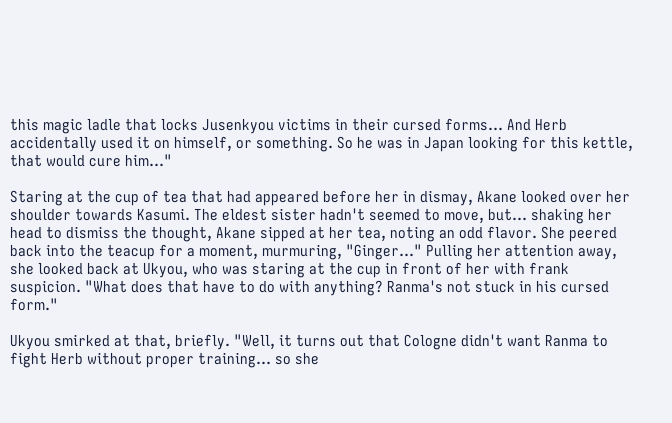this magic ladle that locks Jusenkyou victims in their cursed forms… And Herb accidentally used it on himself, or something. So he was in Japan looking for this kettle, that would cure him…"

Staring at the cup of tea that had appeared before her in dismay, Akane looked over her shoulder towards Kasumi. The eldest sister hadn't seemed to move, but… shaking her head to dismiss the thought, Akane sipped at her tea, noting an odd flavor. She peered back into the teacup for a moment, murmuring, "Ginger…" Pulling her attention away, she looked back at Ukyou, who was staring at the cup in front of her with frank suspicion. "What does that have to do with anything? Ranma's not stuck in his cursed form."

Ukyou smirked at that, briefly. "Well, it turns out that Cologne didn't want Ranma to fight Herb without proper training… so she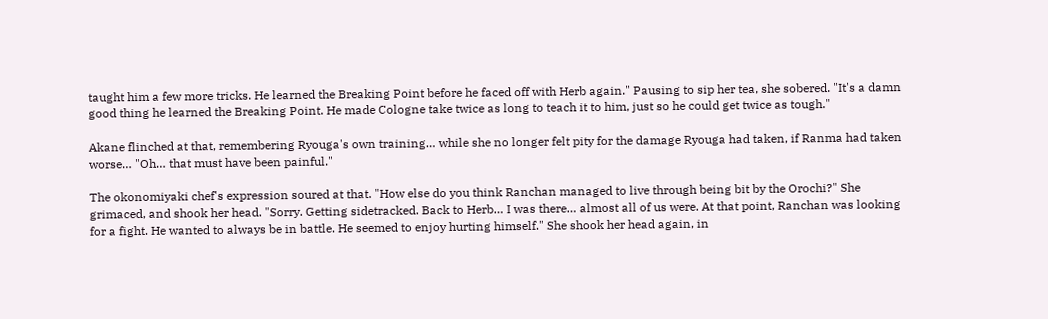taught him a few more tricks. He learned the Breaking Point before he faced off with Herb again." Pausing to sip her tea, she sobered. "It's a damn good thing he learned the Breaking Point. He made Cologne take twice as long to teach it to him, just so he could get twice as tough."

Akane flinched at that, remembering Ryouga's own training… while she no longer felt pity for the damage Ryouga had taken, if Ranma had taken worse… "Oh… that must have been painful."

The okonomiyaki chef's expression soured at that. "How else do you think Ranchan managed to live through being bit by the Orochi?" She grimaced, and shook her head. "Sorry. Getting sidetracked. Back to Herb… I was there… almost all of us were. At that point, Ranchan was looking for a fight. He wanted to always be in battle. He seemed to enjoy hurting himself." She shook her head again, in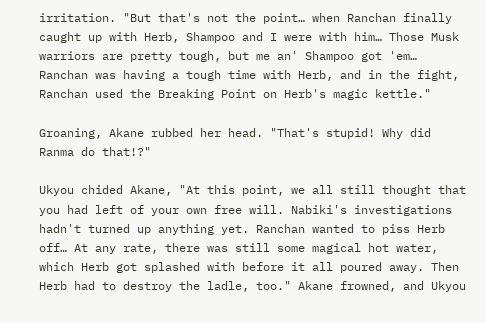irritation. "But that's not the point… when Ranchan finally caught up with Herb, Shampoo and I were with him… Those Musk warriors are pretty tough, but me an' Shampoo got 'em… Ranchan was having a tough time with Herb, and in the fight, Ranchan used the Breaking Point on Herb's magic kettle."

Groaning, Akane rubbed her head. "That's stupid! Why did Ranma do that!?"

Ukyou chided Akane, "At this point, we all still thought that you had left of your own free will. Nabiki's investigations hadn't turned up anything yet. Ranchan wanted to piss Herb off… At any rate, there was still some magical hot water, which Herb got splashed with before it all poured away. Then Herb had to destroy the ladle, too." Akane frowned, and Ukyou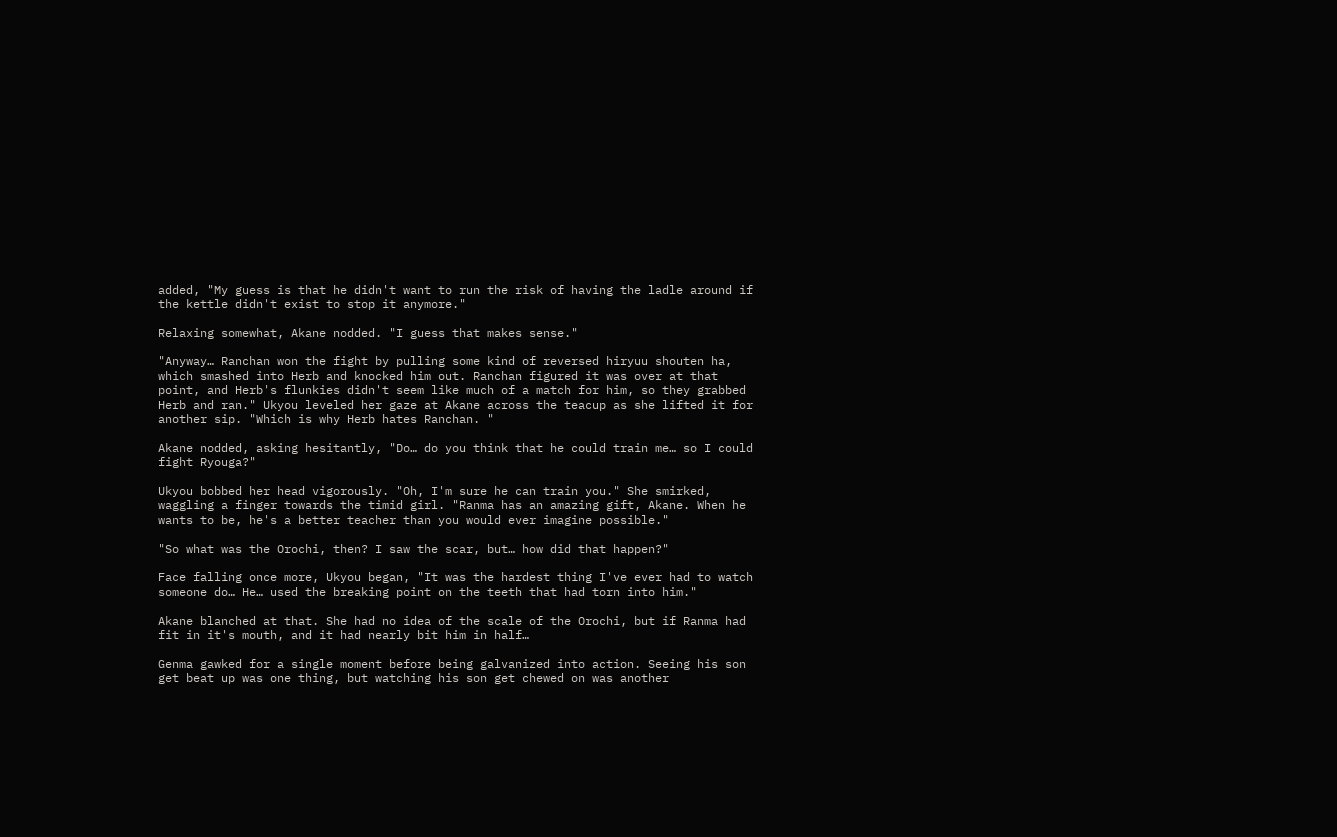added, "My guess is that he didn't want to run the risk of having the ladle around if the kettle didn't exist to stop it anymore."

Relaxing somewhat, Akane nodded. "I guess that makes sense."

"Anyway… Ranchan won the fight by pulling some kind of reversed hiryuu shouten ha, which smashed into Herb and knocked him out. Ranchan figured it was over at that point, and Herb's flunkies didn't seem like much of a match for him, so they grabbed Herb and ran." Ukyou leveled her gaze at Akane across the teacup as she lifted it for another sip. "Which is why Herb hates Ranchan. "

Akane nodded, asking hesitantly, "Do… do you think that he could train me… so I could fight Ryouga?"

Ukyou bobbed her head vigorously. "Oh, I'm sure he can train you." She smirked, waggling a finger towards the timid girl. "Ranma has an amazing gift, Akane. When he wants to be, he's a better teacher than you would ever imagine possible."

"So what was the Orochi, then? I saw the scar, but… how did that happen?"

Face falling once more, Ukyou began, "It was the hardest thing I've ever had to watch someone do… He… used the breaking point on the teeth that had torn into him."

Akane blanched at that. She had no idea of the scale of the Orochi, but if Ranma had fit in it's mouth, and it had nearly bit him in half…

Genma gawked for a single moment before being galvanized into action. Seeing his son get beat up was one thing, but watching his son get chewed on was another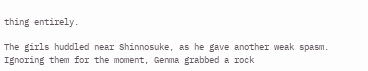thing entirely.

The girls huddled near Shinnosuke, as he gave another weak spasm. Ignoring them for the moment, Genma grabbed a rock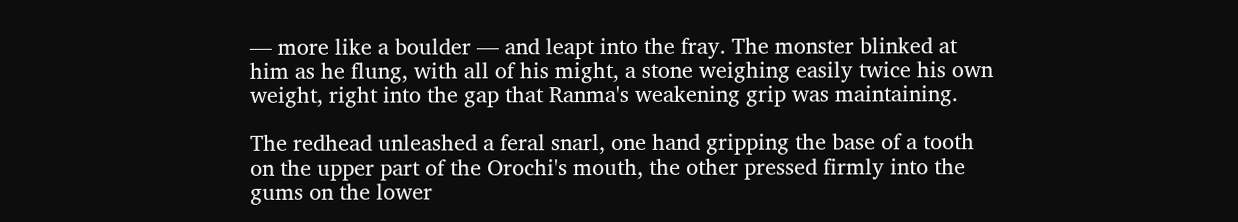— more like a boulder — and leapt into the fray. The monster blinked at him as he flung, with all of his might, a stone weighing easily twice his own weight, right into the gap that Ranma's weakening grip was maintaining.

The redhead unleashed a feral snarl, one hand gripping the base of a tooth on the upper part of the Orochi's mouth, the other pressed firmly into the gums on the lower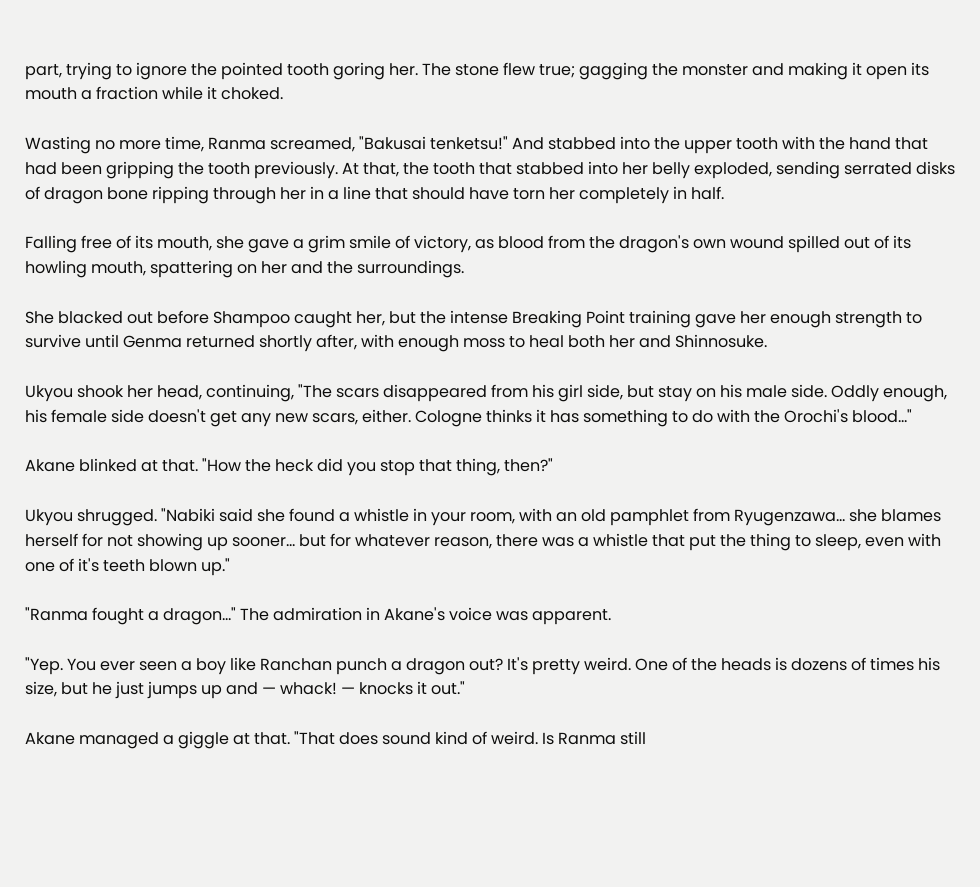part, trying to ignore the pointed tooth goring her. The stone flew true; gagging the monster and making it open its mouth a fraction while it choked.

Wasting no more time, Ranma screamed, "Bakusai tenketsu!" And stabbed into the upper tooth with the hand that had been gripping the tooth previously. At that, the tooth that stabbed into her belly exploded, sending serrated disks of dragon bone ripping through her in a line that should have torn her completely in half.

Falling free of its mouth, she gave a grim smile of victory, as blood from the dragon's own wound spilled out of its howling mouth, spattering on her and the surroundings.

She blacked out before Shampoo caught her, but the intense Breaking Point training gave her enough strength to survive until Genma returned shortly after, with enough moss to heal both her and Shinnosuke.

Ukyou shook her head, continuing, "The scars disappeared from his girl side, but stay on his male side. Oddly enough, his female side doesn't get any new scars, either. Cologne thinks it has something to do with the Orochi's blood…"

Akane blinked at that. "How the heck did you stop that thing, then?"

Ukyou shrugged. "Nabiki said she found a whistle in your room, with an old pamphlet from Ryugenzawa… she blames herself for not showing up sooner… but for whatever reason, there was a whistle that put the thing to sleep, even with one of it's teeth blown up."

"Ranma fought a dragon…" The admiration in Akane's voice was apparent.

"Yep. You ever seen a boy like Ranchan punch a dragon out? It's pretty weird. One of the heads is dozens of times his size, but he just jumps up and — whack! — knocks it out."

Akane managed a giggle at that. "That does sound kind of weird. Is Ranma still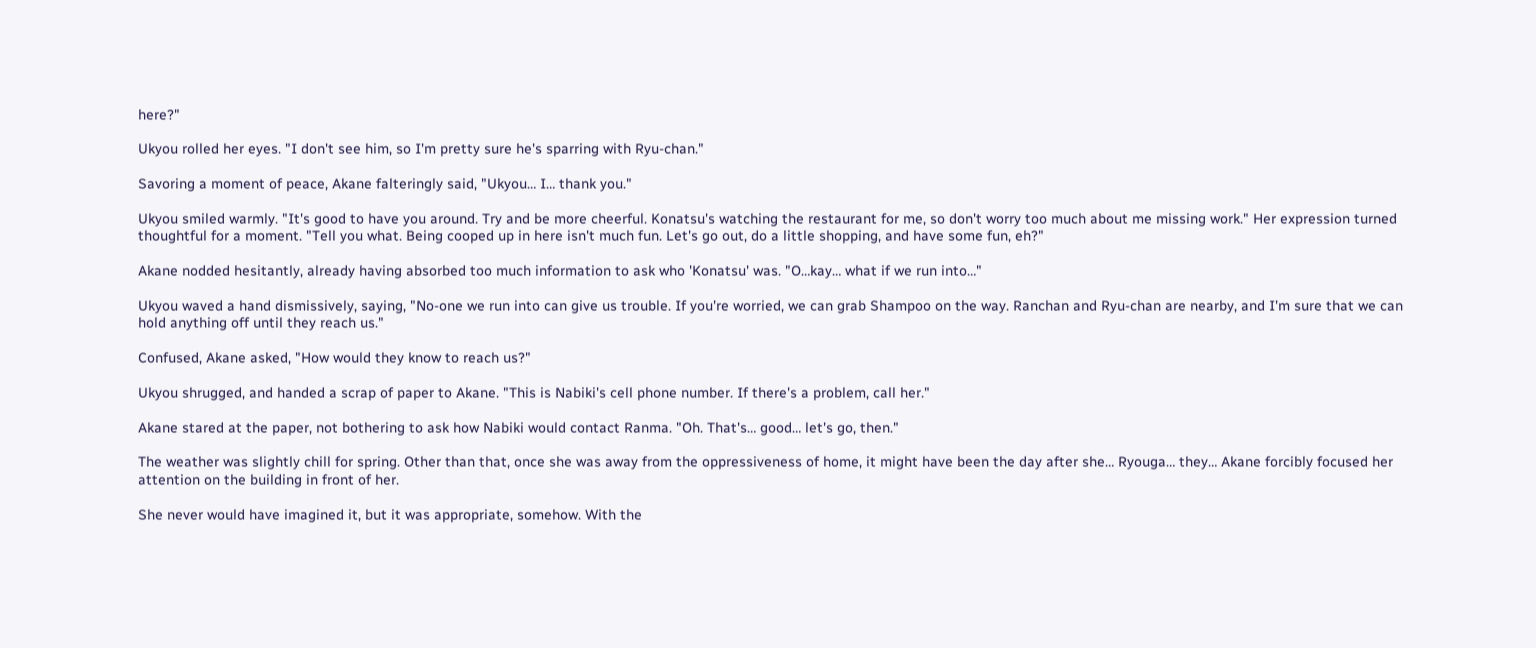here?"

Ukyou rolled her eyes. "I don't see him, so I'm pretty sure he's sparring with Ryu-chan."

Savoring a moment of peace, Akane falteringly said, "Ukyou… I… thank you."

Ukyou smiled warmly. "It's good to have you around. Try and be more cheerful. Konatsu's watching the restaurant for me, so don't worry too much about me missing work." Her expression turned thoughtful for a moment. "Tell you what. Being cooped up in here isn't much fun. Let's go out, do a little shopping, and have some fun, eh?"

Akane nodded hesitantly, already having absorbed too much information to ask who 'Konatsu' was. "O…kay… what if we run into…"

Ukyou waved a hand dismissively, saying, "No-one we run into can give us trouble. If you're worried, we can grab Shampoo on the way. Ranchan and Ryu-chan are nearby, and I'm sure that we can hold anything off until they reach us."

Confused, Akane asked, "How would they know to reach us?"

Ukyou shrugged, and handed a scrap of paper to Akane. "This is Nabiki's cell phone number. If there's a problem, call her."

Akane stared at the paper, not bothering to ask how Nabiki would contact Ranma. "Oh. That's… good… let's go, then."

The weather was slightly chill for spring. Other than that, once she was away from the oppressiveness of home, it might have been the day after she… Ryouga… they… Akane forcibly focused her attention on the building in front of her.

She never would have imagined it, but it was appropriate, somehow. With the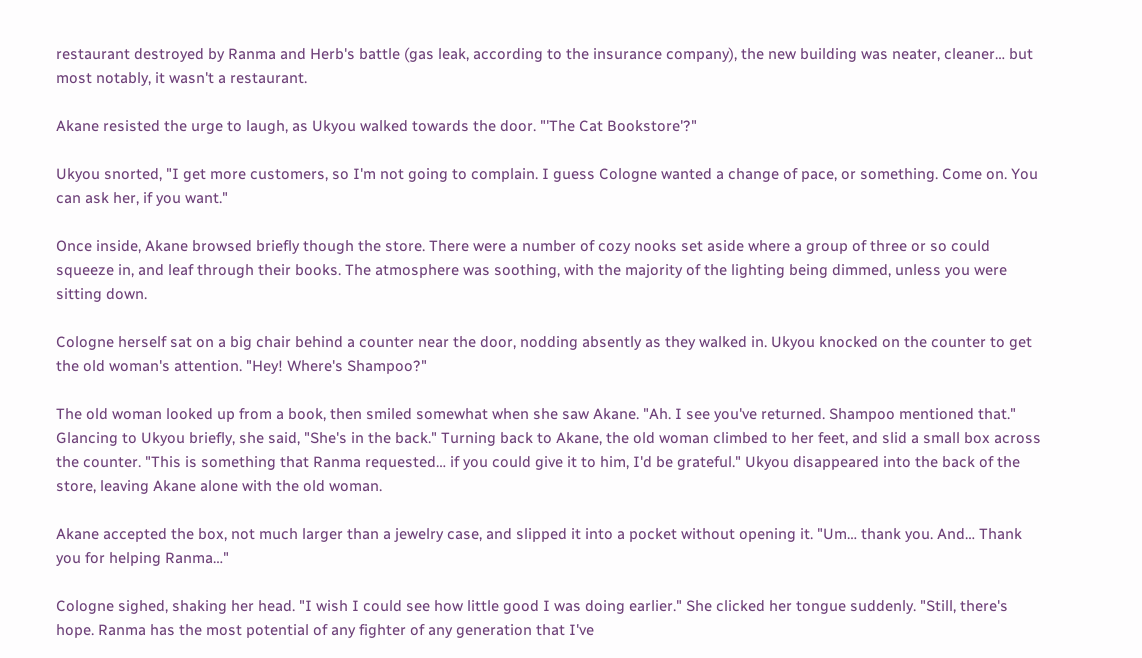restaurant destroyed by Ranma and Herb's battle (gas leak, according to the insurance company), the new building was neater, cleaner… but most notably, it wasn't a restaurant.

Akane resisted the urge to laugh, as Ukyou walked towards the door. "'The Cat Bookstore'?"

Ukyou snorted, "I get more customers, so I'm not going to complain. I guess Cologne wanted a change of pace, or something. Come on. You can ask her, if you want."

Once inside, Akane browsed briefly though the store. There were a number of cozy nooks set aside where a group of three or so could squeeze in, and leaf through their books. The atmosphere was soothing, with the majority of the lighting being dimmed, unless you were sitting down.

Cologne herself sat on a big chair behind a counter near the door, nodding absently as they walked in. Ukyou knocked on the counter to get the old woman's attention. "Hey! Where's Shampoo?"

The old woman looked up from a book, then smiled somewhat when she saw Akane. "Ah. I see you've returned. Shampoo mentioned that." Glancing to Ukyou briefly, she said, "She's in the back." Turning back to Akane, the old woman climbed to her feet, and slid a small box across the counter. "This is something that Ranma requested… if you could give it to him, I'd be grateful." Ukyou disappeared into the back of the store, leaving Akane alone with the old woman.

Akane accepted the box, not much larger than a jewelry case, and slipped it into a pocket without opening it. "Um… thank you. And… Thank you for helping Ranma…"

Cologne sighed, shaking her head. "I wish I could see how little good I was doing earlier." She clicked her tongue suddenly. "Still, there's hope. Ranma has the most potential of any fighter of any generation that I've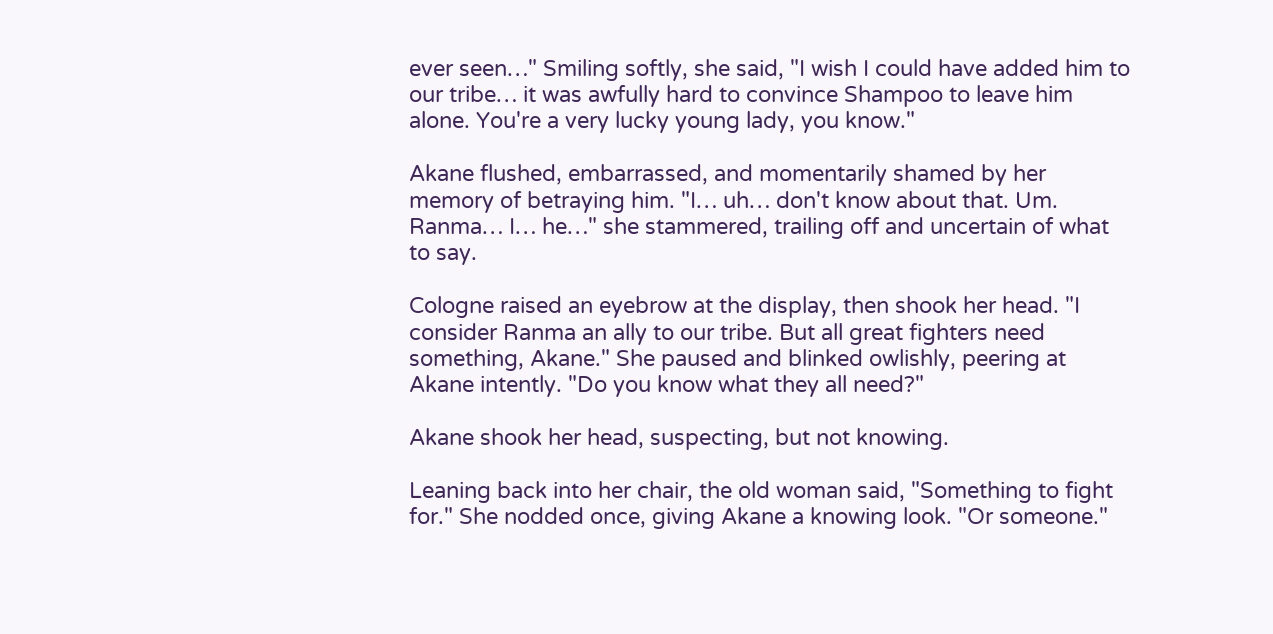ever seen…" Smiling softly, she said, "I wish I could have added him to our tribe… it was awfully hard to convince Shampoo to leave him alone. You're a very lucky young lady, you know."

Akane flushed, embarrassed, and momentarily shamed by her memory of betraying him. "I… uh… don't know about that. Um. Ranma… I… he…" she stammered, trailing off and uncertain of what to say.

Cologne raised an eyebrow at the display, then shook her head. "I consider Ranma an ally to our tribe. But all great fighters need something, Akane." She paused and blinked owlishly, peering at Akane intently. "Do you know what they all need?"

Akane shook her head, suspecting, but not knowing.

Leaning back into her chair, the old woman said, "Something to fight for." She nodded once, giving Akane a knowing look. "Or someone."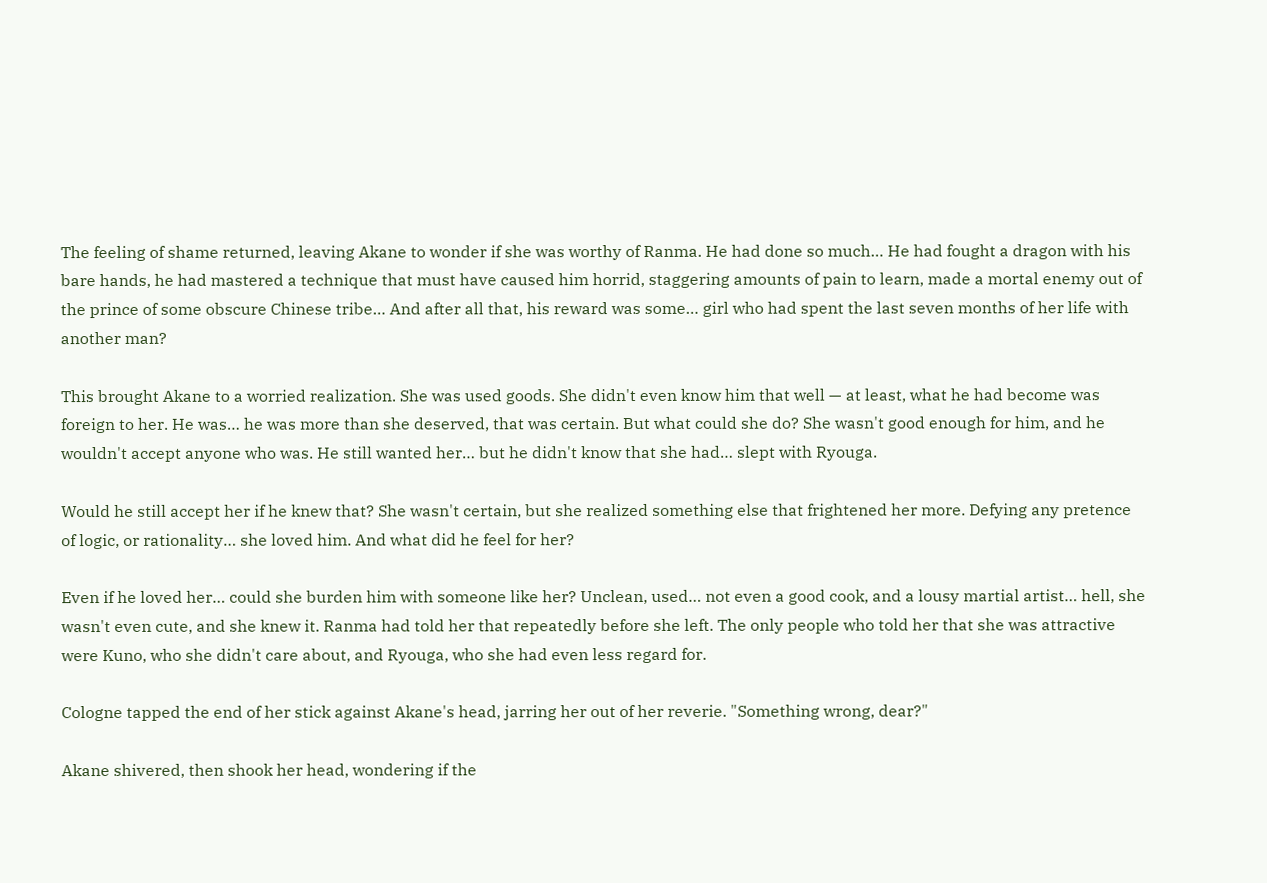The feeling of shame returned, leaving Akane to wonder if she was worthy of Ranma. He had done so much… He had fought a dragon with his bare hands, he had mastered a technique that must have caused him horrid, staggering amounts of pain to learn, made a mortal enemy out of the prince of some obscure Chinese tribe… And after all that, his reward was some… girl who had spent the last seven months of her life with another man?

This brought Akane to a worried realization. She was used goods. She didn't even know him that well — at least, what he had become was foreign to her. He was… he was more than she deserved, that was certain. But what could she do? She wasn't good enough for him, and he wouldn't accept anyone who was. He still wanted her… but he didn't know that she had… slept with Ryouga.

Would he still accept her if he knew that? She wasn't certain, but she realized something else that frightened her more. Defying any pretence of logic, or rationality… she loved him. And what did he feel for her?

Even if he loved her… could she burden him with someone like her? Unclean, used… not even a good cook, and a lousy martial artist… hell, she wasn't even cute, and she knew it. Ranma had told her that repeatedly before she left. The only people who told her that she was attractive were Kuno, who she didn't care about, and Ryouga, who she had even less regard for.

Cologne tapped the end of her stick against Akane's head, jarring her out of her reverie. "Something wrong, dear?"

Akane shivered, then shook her head, wondering if the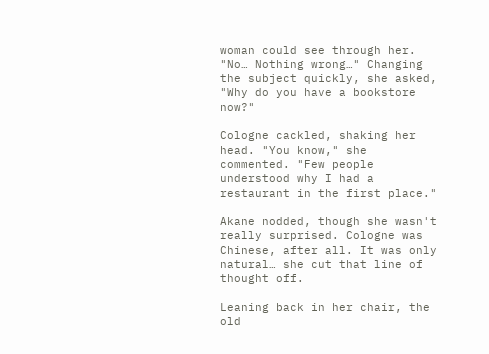woman could see through her. "No… Nothing wrong…" Changing the subject quickly, she asked, "Why do you have a bookstore now?"

Cologne cackled, shaking her head. "You know," she commented. "Few people understood why I had a restaurant in the first place."

Akane nodded, though she wasn't really surprised. Cologne was Chinese, after all. It was only natural… she cut that line of thought off.

Leaning back in her chair, the old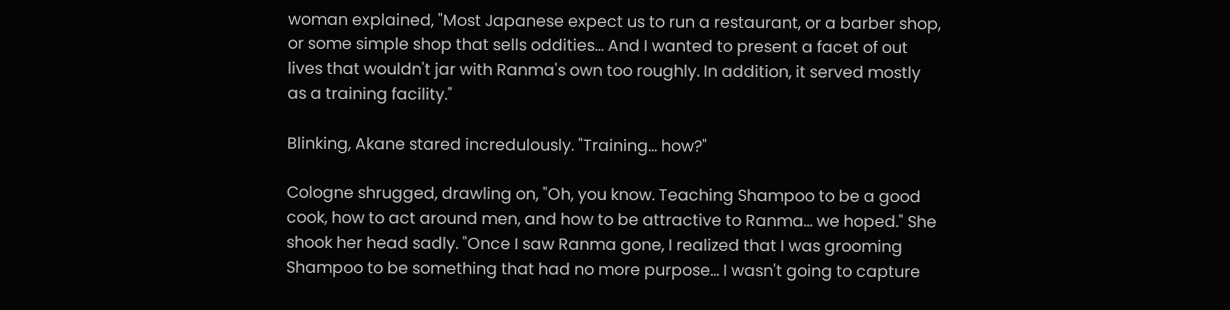woman explained, "Most Japanese expect us to run a restaurant, or a barber shop, or some simple shop that sells oddities… And I wanted to present a facet of out lives that wouldn't jar with Ranma's own too roughly. In addition, it served mostly as a training facility."

Blinking, Akane stared incredulously. "Training… how?"

Cologne shrugged, drawling on, "Oh, you know. Teaching Shampoo to be a good cook, how to act around men, and how to be attractive to Ranma… we hoped." She shook her head sadly. "Once I saw Ranma gone, I realized that I was grooming Shampoo to be something that had no more purpose… I wasn't going to capture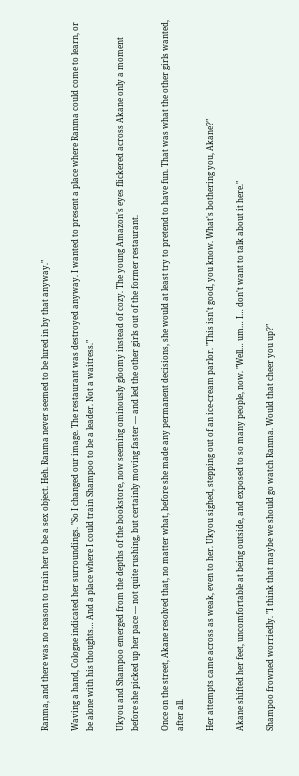Ranma, and there was no reason to train her to be a sex object. Heh. Ranma never seemed to be lured in by that anyway."

Waving a hand, Cologne indicated her surroundings. "So I changed our image. The restaurant was destroyed anyway. I wanted to present a place where Ranma could come to learn, or be alone with his thoughts… And a place where I could train Shampoo to be a leader. Not a waitress."

Ukyou and Shampoo emerged from the depths of the bookstore, now seeming ominously gloomy instead of cozy. The young Amazon's eyes flickered across Akane only a moment before she picked up her pace — not quite rushing, but certainly moving faster — and led the other girls out of the former restaurant.

Once on the street, Akane resolved that, no matter what, before she made any permanent decisions, she would at least try to pretend to have fun. That was what the other girls wanted, after all.

Her attempts came across as weak, even to her. Ukyou sighed, stepping out of an ice-cream parlor. "This isn't good, you know. What's bothering you, Akane?"

Akane shifted her feet, uncomfortable at being outside, and exposed to so many people, now. "Well… um… I… don't want to talk about it here."

Shampoo frowned worriedly. "I think that maybe we should go watch Ranma. Would that cheer you up?"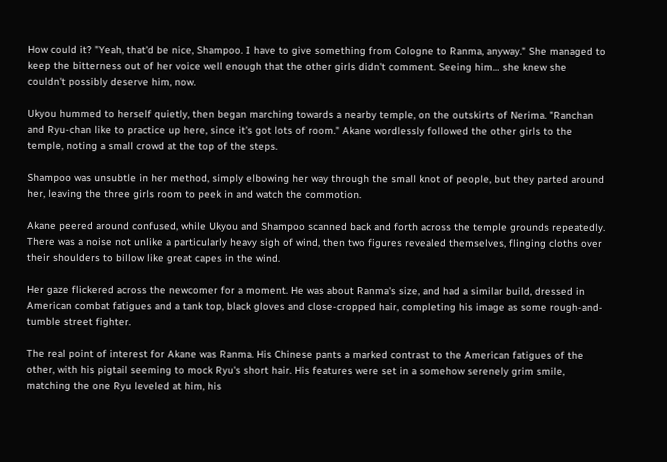How could it? "Yeah, that'd be nice, Shampoo. I have to give something from Cologne to Ranma, anyway." She managed to keep the bitterness out of her voice well enough that the other girls didn't comment. Seeing him… she knew she couldn't possibly deserve him, now.

Ukyou hummed to herself quietly, then began marching towards a nearby temple, on the outskirts of Nerima. "Ranchan and Ryu-chan like to practice up here, since it's got lots of room." Akane wordlessly followed the other girls to the temple, noting a small crowd at the top of the steps.

Shampoo was unsubtle in her method, simply elbowing her way through the small knot of people, but they parted around her, leaving the three girls room to peek in and watch the commotion.

Akane peered around confused, while Ukyou and Shampoo scanned back and forth across the temple grounds repeatedly. There was a noise not unlike a particularly heavy sigh of wind, then two figures revealed themselves, flinging cloths over their shoulders to billow like great capes in the wind.

Her gaze flickered across the newcomer for a moment. He was about Ranma's size, and had a similar build, dressed in American combat fatigues and a tank top, black gloves and close-cropped hair, completing his image as some rough-and-tumble street fighter.

The real point of interest for Akane was Ranma. His Chinese pants a marked contrast to the American fatigues of the other, with his pigtail seeming to mock Ryu's short hair. His features were set in a somehow serenely grim smile, matching the one Ryu leveled at him, his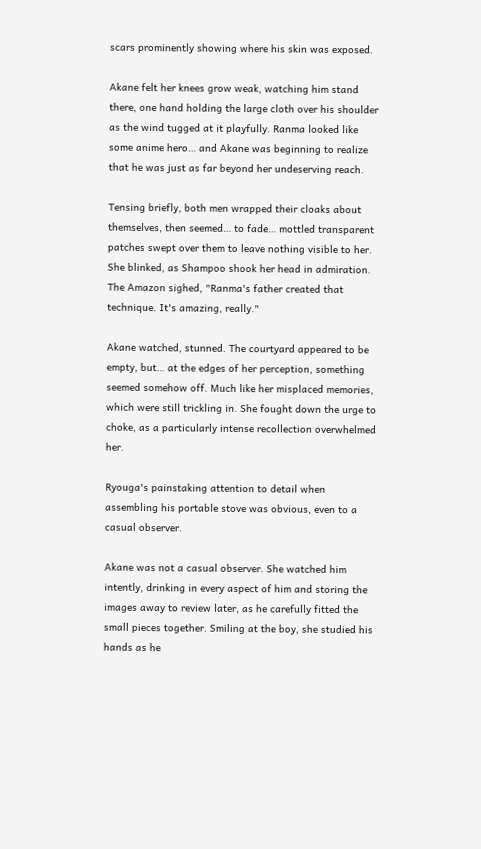scars prominently showing where his skin was exposed.

Akane felt her knees grow weak, watching him stand there, one hand holding the large cloth over his shoulder as the wind tugged at it playfully. Ranma looked like some anime hero… and Akane was beginning to realize that he was just as far beyond her undeserving reach.

Tensing briefly, both men wrapped their cloaks about themselves, then seemed… to fade… mottled transparent patches swept over them to leave nothing visible to her. She blinked, as Shampoo shook her head in admiration. The Amazon sighed, "Ranma's father created that technique. It's amazing, really."

Akane watched, stunned. The courtyard appeared to be empty, but… at the edges of her perception, something seemed somehow off. Much like her misplaced memories, which were still trickling in. She fought down the urge to choke, as a particularly intense recollection overwhelmed her.

Ryouga's painstaking attention to detail when assembling his portable stove was obvious, even to a casual observer.

Akane was not a casual observer. She watched him intently, drinking in every aspect of him and storing the images away to review later, as he carefully fitted the small pieces together. Smiling at the boy, she studied his hands as he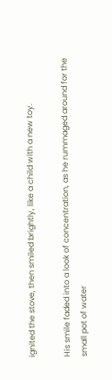ignited the stove, then smiled brightly, like a child with a new toy.

His smile faded into a look of concentration, as he rummaged around for the small pot of water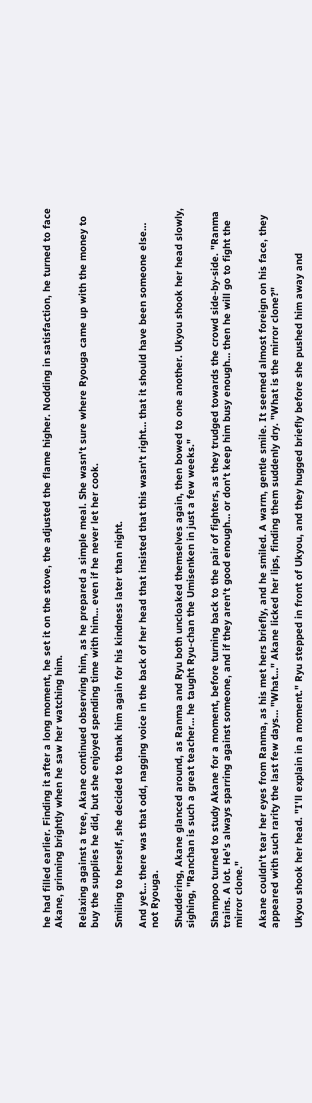he had filled earlier. Finding it after a long moment, he set it on the stove, the adjusted the flame higher. Nodding in satisfaction, he turned to face Akane, grinning brightly when he saw her watching him.

Relaxing against a tree, Akane continued observing him, as he prepared a simple meal. She wasn't sure where Ryouga came up with the money to buy the supplies he did, but she enjoyed spending time with him… even if he never let her cook.

Smiling to herself, she decided to thank him again for his kindness later than night.

And yet… there was that odd, nagging voice in the back of her head that insisted that this wasn't right… that it should have been someone else… not Ryouga.

Shuddering, Akane glanced around, as Ranma and Ryu both uncloaked themselves again, then bowed to one another. Ukyou shook her head slowly, sighing, "Ranchan is such a great teacher… he taught Ryu-chan the Umisenken in just a few weeks."

Shampoo turned to study Akane for a moment, before turning back to the pair of fighters, as they trudged towards the crowd side-by-side. "Ranma trains. A lot. He's always sparring against someone, and if they aren't good enough… or don't keep him busy enough… then he will go to fight the mirror clone."

Akane couldn't tear her eyes from Ranma, as his met hers briefly, and he smiled. A warm, gentle smile. It seemed almost foreign on his face, they appeared with such rarity the last few days… "What…" Akane licked her lips, finding them suddenly dry. "What is the mirror clone?"

Ukyou shook her head. "I'll explain in a moment." Ryu stepped in front of Ukyou, and they hugged briefly before she pushed him away and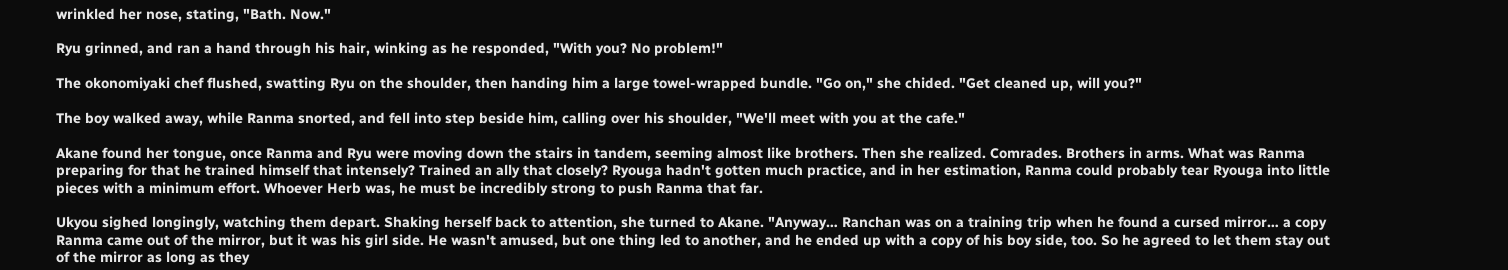wrinkled her nose, stating, "Bath. Now."

Ryu grinned, and ran a hand through his hair, winking as he responded, "With you? No problem!"

The okonomiyaki chef flushed, swatting Ryu on the shoulder, then handing him a large towel-wrapped bundle. "Go on," she chided. "Get cleaned up, will you?"

The boy walked away, while Ranma snorted, and fell into step beside him, calling over his shoulder, "We'll meet with you at the cafe."

Akane found her tongue, once Ranma and Ryu were moving down the stairs in tandem, seeming almost like brothers. Then she realized. Comrades. Brothers in arms. What was Ranma preparing for that he trained himself that intensely? Trained an ally that closely? Ryouga hadn't gotten much practice, and in her estimation, Ranma could probably tear Ryouga into little pieces with a minimum effort. Whoever Herb was, he must be incredibly strong to push Ranma that far.

Ukyou sighed longingly, watching them depart. Shaking herself back to attention, she turned to Akane. "Anyway… Ranchan was on a training trip when he found a cursed mirror… a copy Ranma came out of the mirror, but it was his girl side. He wasn't amused, but one thing led to another, and he ended up with a copy of his boy side, too. So he agreed to let them stay out of the mirror as long as they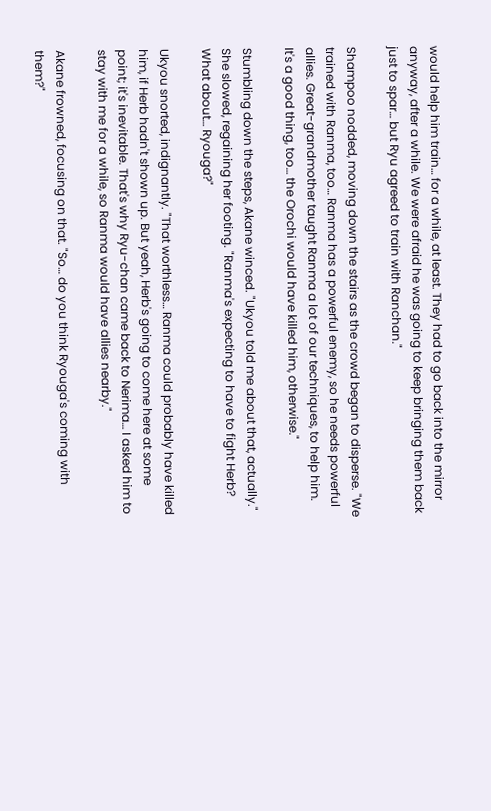would help him train… for a while, at least. They had to go back into the mirror anyway, after a while. We were afraid he was going to keep bringing them back just to spar… but Ryu agreed to train with Ranchan."

Shampoo nodded, moving down the stairs as the crowd began to disperse. "We trained with Ranma, too… Ranma has a powerful enemy, so he needs powerful allies. Great-grandmother taught Ranma a lot of our techniques, to help him. It's a good thing, too… the Orochi would have killed him, otherwise."

Stumbling down the steps, Akane winced. "Ukyou told me about that, actually." She slowed, regaining her footing. "Ranma's expecting to have to fight Herb? What about… Ryouga?"

Ukyou snorted, indignantly. "That worthless… Ranma could probably have killed him, if Herb hadn't shown up. But yeah, Herb's going to come here at some point; it's inevitable. That's why Ryu-chan came back to Nerima… I asked him to stay with me for a while, so Ranma would have allies nearby."

Akane frowned, focusing on that. "So… do you think Ryouga's coming with them?"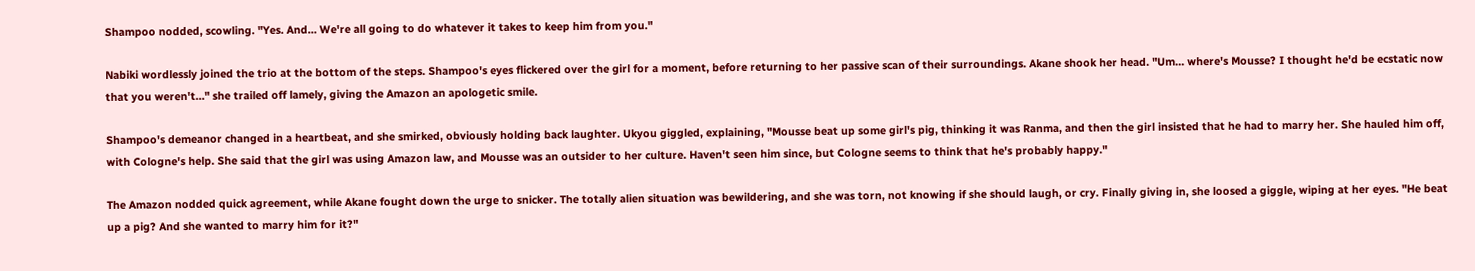Shampoo nodded, scowling. "Yes. And… We're all going to do whatever it takes to keep him from you."

Nabiki wordlessly joined the trio at the bottom of the steps. Shampoo's eyes flickered over the girl for a moment, before returning to her passive scan of their surroundings. Akane shook her head. "Um… where's Mousse? I thought he'd be ecstatic now that you weren't…" she trailed off lamely, giving the Amazon an apologetic smile.

Shampoo's demeanor changed in a heartbeat, and she smirked, obviously holding back laughter. Ukyou giggled, explaining, "Mousse beat up some girl's pig, thinking it was Ranma, and then the girl insisted that he had to marry her. She hauled him off, with Cologne's help. She said that the girl was using Amazon law, and Mousse was an outsider to her culture. Haven't seen him since, but Cologne seems to think that he's probably happy."

The Amazon nodded quick agreement, while Akane fought down the urge to snicker. The totally alien situation was bewildering, and she was torn, not knowing if she should laugh, or cry. Finally giving in, she loosed a giggle, wiping at her eyes. "He beat up a pig? And she wanted to marry him for it?"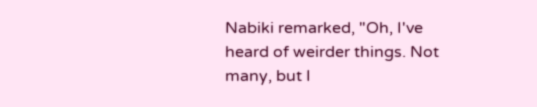Nabiki remarked, "Oh, I've heard of weirder things. Not many, but I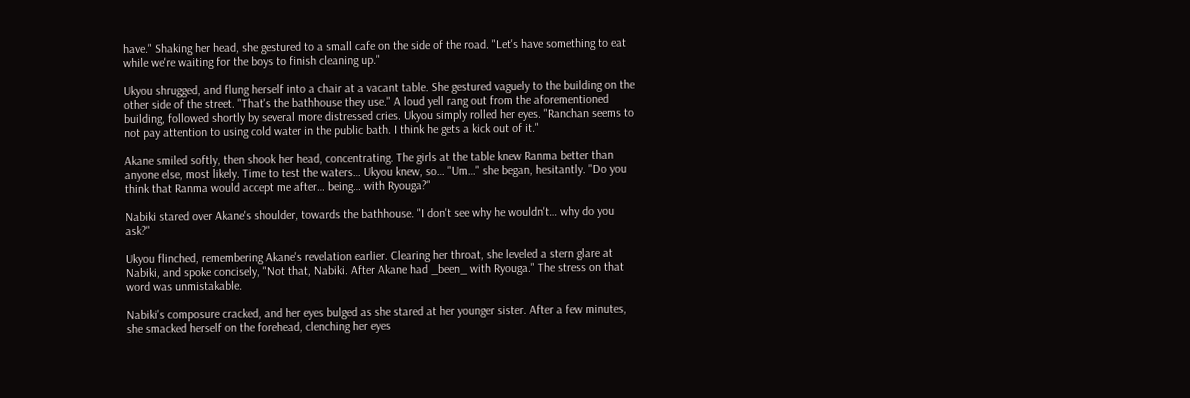have." Shaking her head, she gestured to a small cafe on the side of the road. "Let's have something to eat while we're waiting for the boys to finish cleaning up."

Ukyou shrugged, and flung herself into a chair at a vacant table. She gestured vaguely to the building on the other side of the street. "That's the bathhouse they use." A loud yell rang out from the aforementioned building, followed shortly by several more distressed cries. Ukyou simply rolled her eyes. "Ranchan seems to not pay attention to using cold water in the public bath. I think he gets a kick out of it."

Akane smiled softly, then shook her head, concentrating. The girls at the table knew Ranma better than anyone else, most likely. Time to test the waters… Ukyou knew, so… "Um…" she began, hesitantly. "Do you think that Ranma would accept me after… being… with Ryouga?"

Nabiki stared over Akane's shoulder, towards the bathhouse. "I don't see why he wouldn't… why do you ask?"

Ukyou flinched, remembering Akane's revelation earlier. Clearing her throat, she leveled a stern glare at Nabiki, and spoke concisely, "Not that, Nabiki. After Akane had _been_ with Ryouga." The stress on that word was unmistakable.

Nabiki's composure cracked, and her eyes bulged as she stared at her younger sister. After a few minutes, she smacked herself on the forehead, clenching her eyes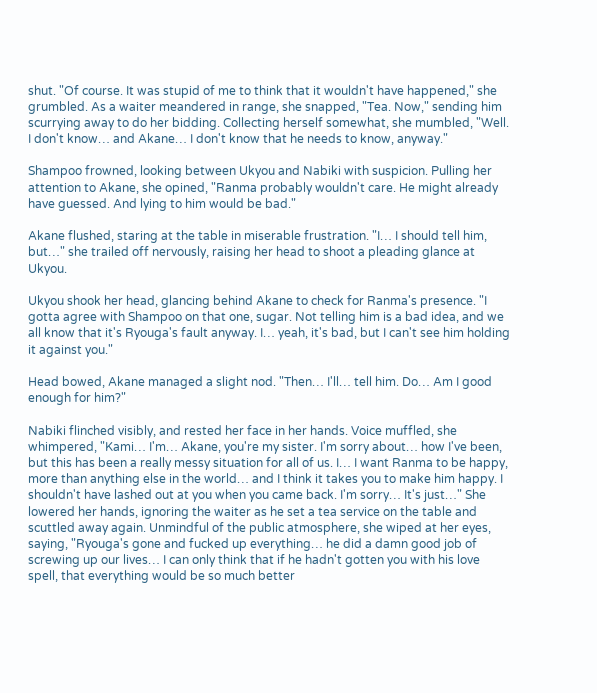shut. "Of course. It was stupid of me to think that it wouldn't have happened," she grumbled. As a waiter meandered in range, she snapped, "Tea. Now," sending him scurrying away to do her bidding. Collecting herself somewhat, she mumbled, "Well. I don't know… and Akane… I don't know that he needs to know, anyway."

Shampoo frowned, looking between Ukyou and Nabiki with suspicion. Pulling her attention to Akane, she opined, "Ranma probably wouldn't care. He might already have guessed. And lying to him would be bad."

Akane flushed, staring at the table in miserable frustration. "I… I should tell him, but…" she trailed off nervously, raising her head to shoot a pleading glance at Ukyou.

Ukyou shook her head, glancing behind Akane to check for Ranma's presence. "I gotta agree with Shampoo on that one, sugar. Not telling him is a bad idea, and we all know that it's Ryouga's fault anyway. I… yeah, it's bad, but I can't see him holding it against you."

Head bowed, Akane managed a slight nod. "Then… I'll… tell him. Do… Am I good enough for him?"

Nabiki flinched visibly, and rested her face in her hands. Voice muffled, she whimpered, "Kami… I'm… Akane, you're my sister. I'm sorry about… how I've been, but this has been a really messy situation for all of us. I… I want Ranma to be happy, more than anything else in the world… and I think it takes you to make him happy. I shouldn't have lashed out at you when you came back. I'm sorry… It's just…" She lowered her hands, ignoring the waiter as he set a tea service on the table and scuttled away again. Unmindful of the public atmosphere, she wiped at her eyes, saying, "Ryouga's gone and fucked up everything… he did a damn good job of screwing up our lives… I can only think that if he hadn't gotten you with his love spell, that everything would be so much better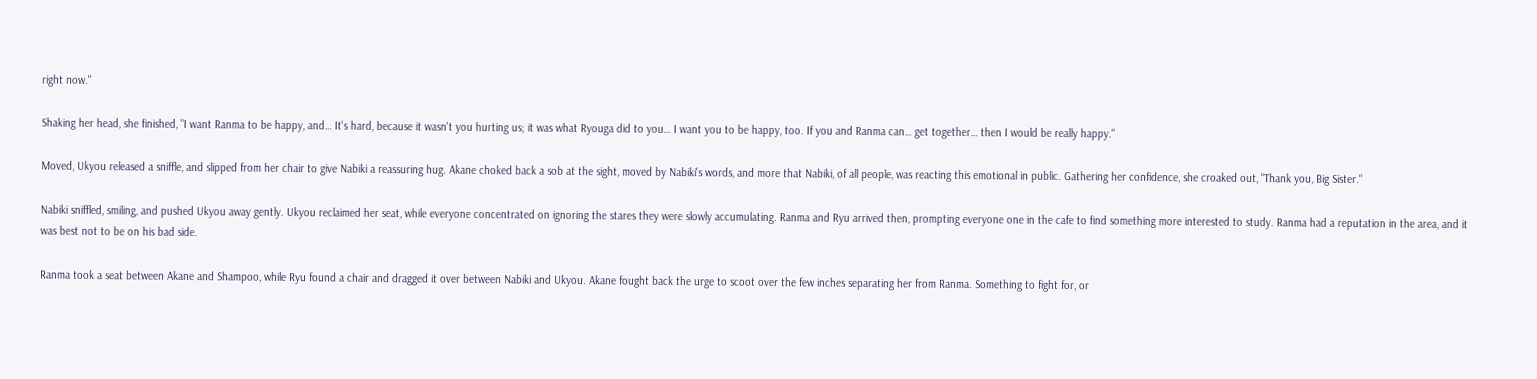right now."

Shaking her head, she finished, "I want Ranma to be happy, and… It's hard, because it wasn't you hurting us; it was what Ryouga did to you… I want you to be happy, too. If you and Ranma can… get together… then I would be really happy."

Moved, Ukyou released a sniffle, and slipped from her chair to give Nabiki a reassuring hug. Akane choked back a sob at the sight, moved by Nabiki's words, and more that Nabiki, of all people, was reacting this emotional in public. Gathering her confidence, she croaked out, "Thank you, Big Sister."

Nabiki sniffled, smiling, and pushed Ukyou away gently. Ukyou reclaimed her seat, while everyone concentrated on ignoring the stares they were slowly accumulating. Ranma and Ryu arrived then, prompting everyone one in the cafe to find something more interested to study. Ranma had a reputation in the area, and it was best not to be on his bad side.

Ranma took a seat between Akane and Shampoo, while Ryu found a chair and dragged it over between Nabiki and Ukyou. Akane fought back the urge to scoot over the few inches separating her from Ranma. Something to fight for, or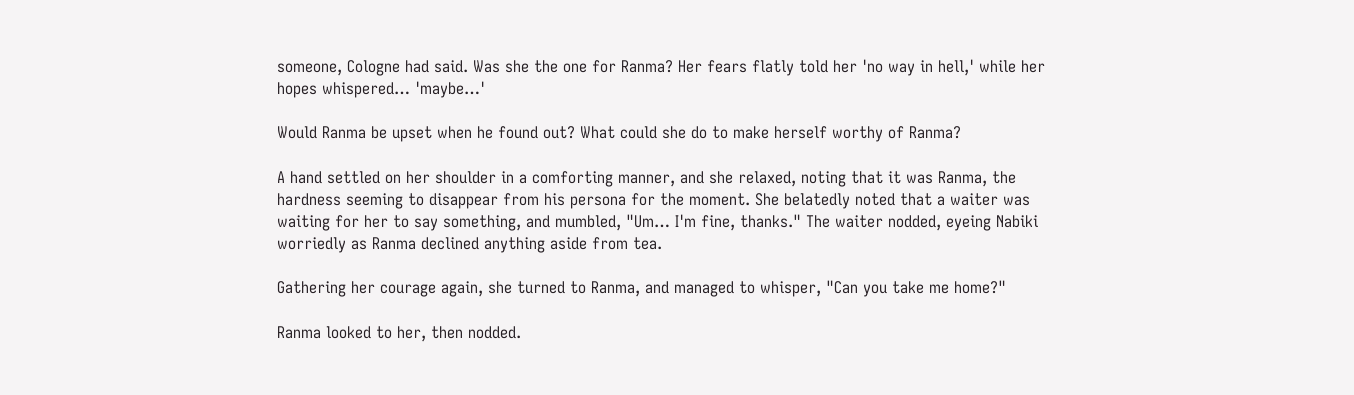someone, Cologne had said. Was she the one for Ranma? Her fears flatly told her 'no way in hell,' while her hopes whispered… 'maybe…'

Would Ranma be upset when he found out? What could she do to make herself worthy of Ranma?

A hand settled on her shoulder in a comforting manner, and she relaxed, noting that it was Ranma, the hardness seeming to disappear from his persona for the moment. She belatedly noted that a waiter was waiting for her to say something, and mumbled, "Um… I'm fine, thanks." The waiter nodded, eyeing Nabiki worriedly as Ranma declined anything aside from tea.

Gathering her courage again, she turned to Ranma, and managed to whisper, "Can you take me home?"

Ranma looked to her, then nodded.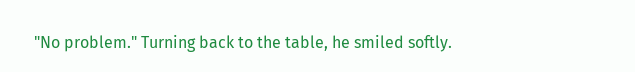"No problem." Turning back to the table, he smiled softly.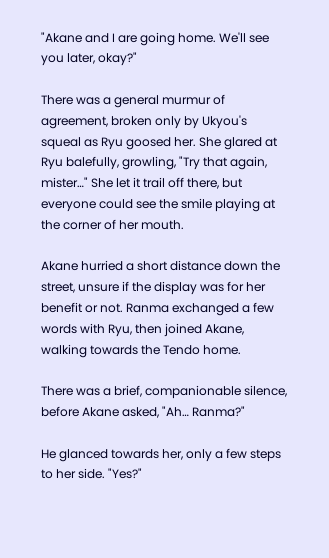"Akane and I are going home. We'll see you later, okay?"

There was a general murmur of agreement, broken only by Ukyou's squeal as Ryu goosed her. She glared at Ryu balefully, growling, "Try that again, mister…" She let it trail off there, but everyone could see the smile playing at the corner of her mouth.

Akane hurried a short distance down the street, unsure if the display was for her benefit or not. Ranma exchanged a few words with Ryu, then joined Akane, walking towards the Tendo home.

There was a brief, companionable silence, before Akane asked, "Ah… Ranma?"

He glanced towards her, only a few steps to her side. "Yes?"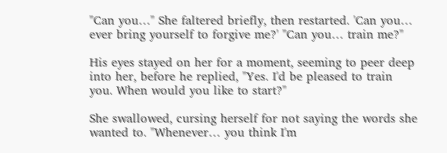"Can you…" She faltered briefly, then restarted. 'Can you… ever bring yourself to forgive me?' "Can you… train me?"

His eyes stayed on her for a moment, seeming to peer deep into her, before he replied, "Yes. I'd be pleased to train you. When would you like to start?"

She swallowed, cursing herself for not saying the words she wanted to. "Whenever… you think I'm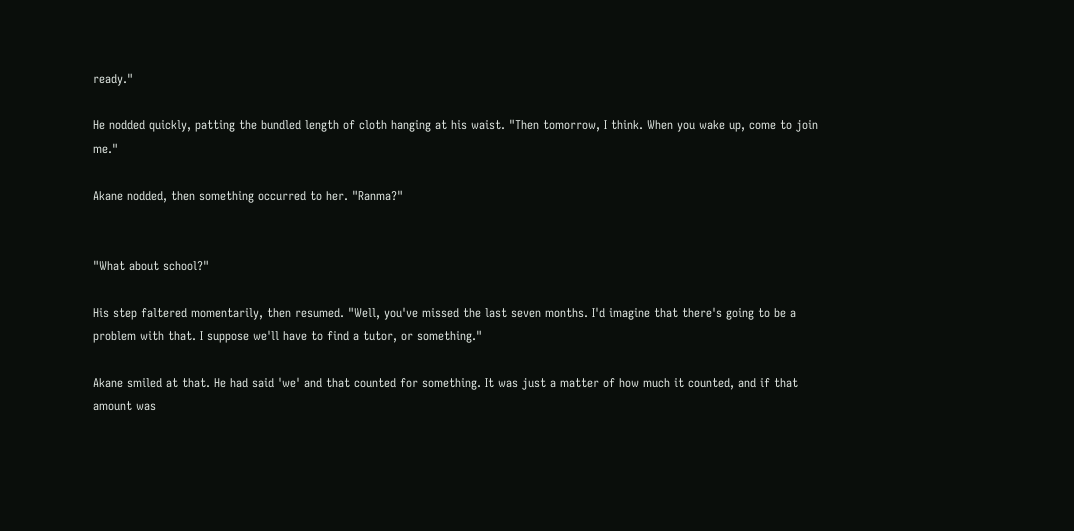ready."

He nodded quickly, patting the bundled length of cloth hanging at his waist. "Then tomorrow, I think. When you wake up, come to join me."

Akane nodded, then something occurred to her. "Ranma?"


"What about school?"

His step faltered momentarily, then resumed. "Well, you've missed the last seven months. I'd imagine that there's going to be a problem with that. I suppose we'll have to find a tutor, or something."

Akane smiled at that. He had said 'we' and that counted for something. It was just a matter of how much it counted, and if that amount was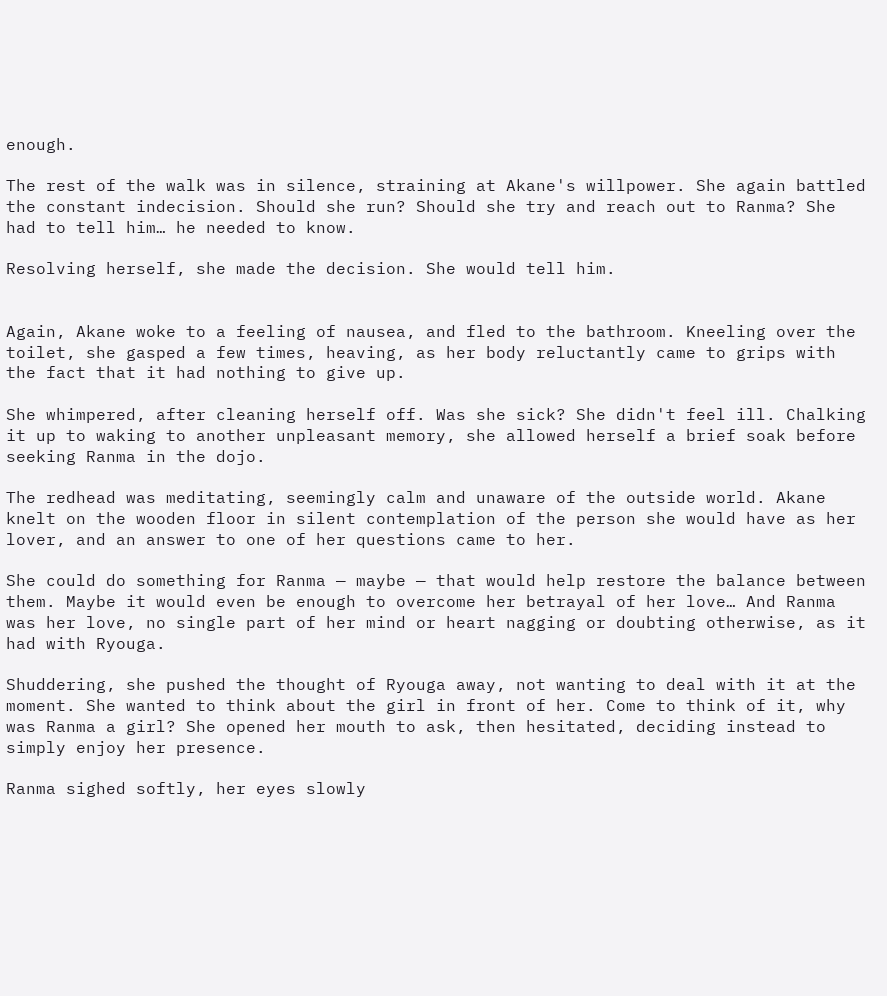enough.

The rest of the walk was in silence, straining at Akane's willpower. She again battled the constant indecision. Should she run? Should she try and reach out to Ranma? She had to tell him… he needed to know.

Resolving herself, she made the decision. She would tell him.


Again, Akane woke to a feeling of nausea, and fled to the bathroom. Kneeling over the toilet, she gasped a few times, heaving, as her body reluctantly came to grips with the fact that it had nothing to give up.

She whimpered, after cleaning herself off. Was she sick? She didn't feel ill. Chalking it up to waking to another unpleasant memory, she allowed herself a brief soak before seeking Ranma in the dojo.

The redhead was meditating, seemingly calm and unaware of the outside world. Akane knelt on the wooden floor in silent contemplation of the person she would have as her lover, and an answer to one of her questions came to her.

She could do something for Ranma — maybe — that would help restore the balance between them. Maybe it would even be enough to overcome her betrayal of her love… And Ranma was her love, no single part of her mind or heart nagging or doubting otherwise, as it had with Ryouga.

Shuddering, she pushed the thought of Ryouga away, not wanting to deal with it at the moment. She wanted to think about the girl in front of her. Come to think of it, why was Ranma a girl? She opened her mouth to ask, then hesitated, deciding instead to simply enjoy her presence.

Ranma sighed softly, her eyes slowly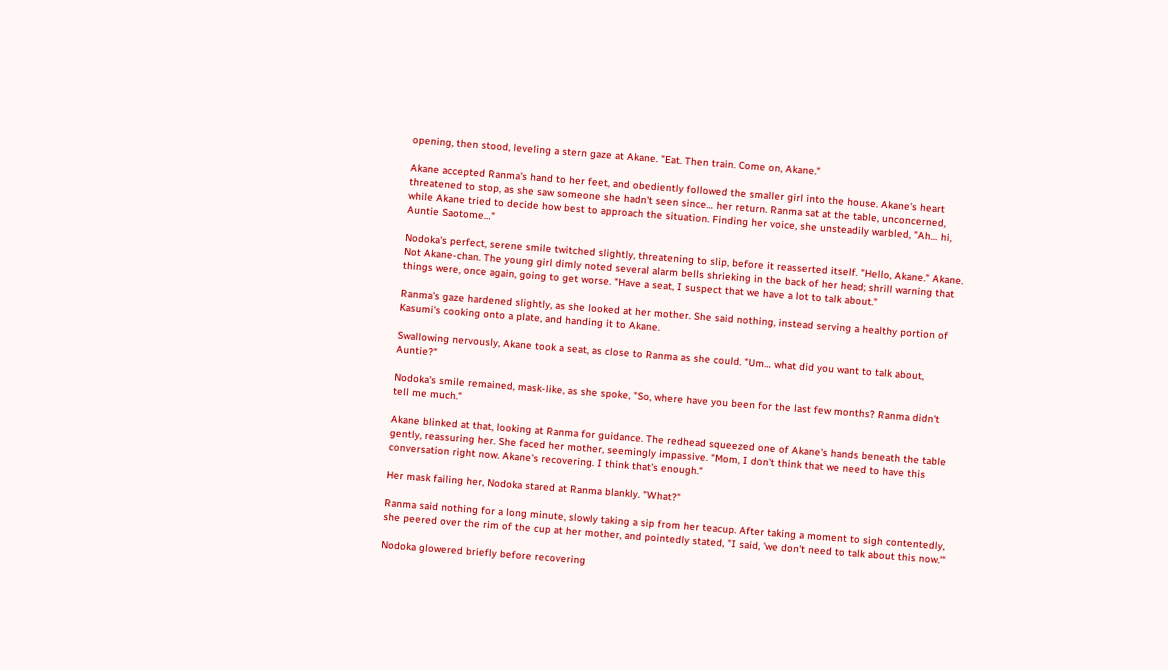opening, then stood, leveling a stern gaze at Akane. "Eat. Then train. Come on, Akane."

Akane accepted Ranma's hand to her feet, and obediently followed the smaller girl into the house. Akane's heart threatened to stop, as she saw someone she hadn't seen since… her return. Ranma sat at the table, unconcerned, while Akane tried to decide how best to approach the situation. Finding her voice, she unsteadily warbled, "Ah… hi, Auntie Saotome…"

Nodoka's perfect, serene smile twitched slightly, threatening to slip, before it reasserted itself. "Hello, Akane." Akane. Not Akane-chan. The young girl dimly noted several alarm bells shrieking in the back of her head; shrill warning that things were, once again, going to get worse. "Have a seat, I suspect that we have a lot to talk about."

Ranma's gaze hardened slightly, as she looked at her mother. She said nothing, instead serving a healthy portion of Kasumi's cooking onto a plate, and handing it to Akane.

Swallowing nervously, Akane took a seat, as close to Ranma as she could. "Um… what did you want to talk about, Auntie?"

Nodoka's smile remained, mask-like, as she spoke, "So, where have you been for the last few months? Ranma didn't tell me much."

Akane blinked at that, looking at Ranma for guidance. The redhead squeezed one of Akane's hands beneath the table gently, reassuring her. She faced her mother, seemingly impassive. "Mom, I don't think that we need to have this conversation right now. Akane's recovering. I think that's enough."

Her mask failing her, Nodoka stared at Ranma blankly. "What?"

Ranma said nothing for a long minute, slowly taking a sip from her teacup. After taking a moment to sigh contentedly, she peered over the rim of the cup at her mother, and pointedly stated, "I said, 'we don't need to talk about this now.'"

Nodoka glowered briefly before recovering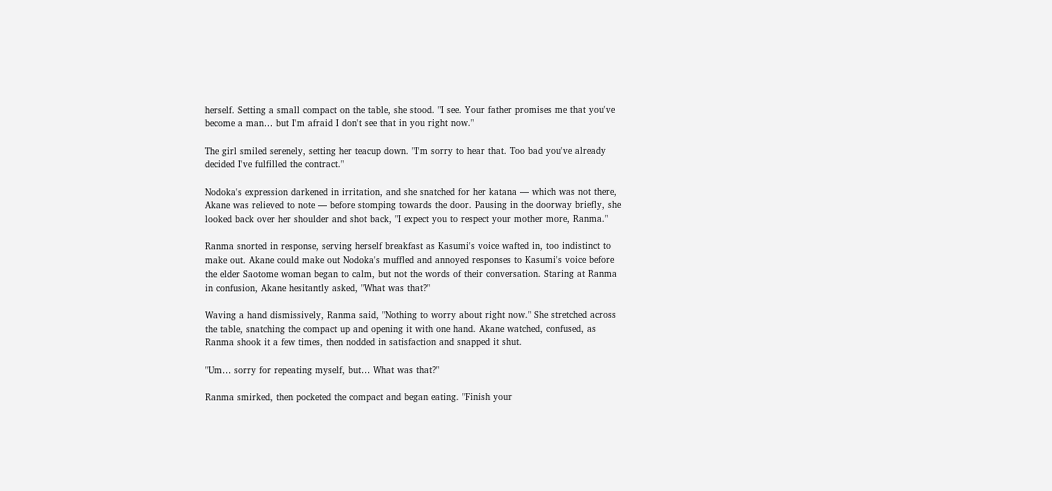herself. Setting a small compact on the table, she stood. "I see. Your father promises me that you've become a man… but I'm afraid I don't see that in you right now."

The girl smiled serenely, setting her teacup down. "I'm sorry to hear that. Too bad you've already decided I've fulfilled the contract."

Nodoka's expression darkened in irritation, and she snatched for her katana — which was not there, Akane was relieved to note — before stomping towards the door. Pausing in the doorway briefly, she looked back over her shoulder and shot back, "I expect you to respect your mother more, Ranma."

Ranma snorted in response, serving herself breakfast as Kasumi's voice wafted in, too indistinct to make out. Akane could make out Nodoka's muffled and annoyed responses to Kasumi's voice before the elder Saotome woman began to calm, but not the words of their conversation. Staring at Ranma in confusion, Akane hesitantly asked, "What was that?"

Waving a hand dismissively, Ranma said, "Nothing to worry about right now." She stretched across the table, snatching the compact up and opening it with one hand. Akane watched, confused, as Ranma shook it a few times, then nodded in satisfaction and snapped it shut.

"Um… sorry for repeating myself, but… What was that?"

Ranma smirked, then pocketed the compact and began eating. "Finish your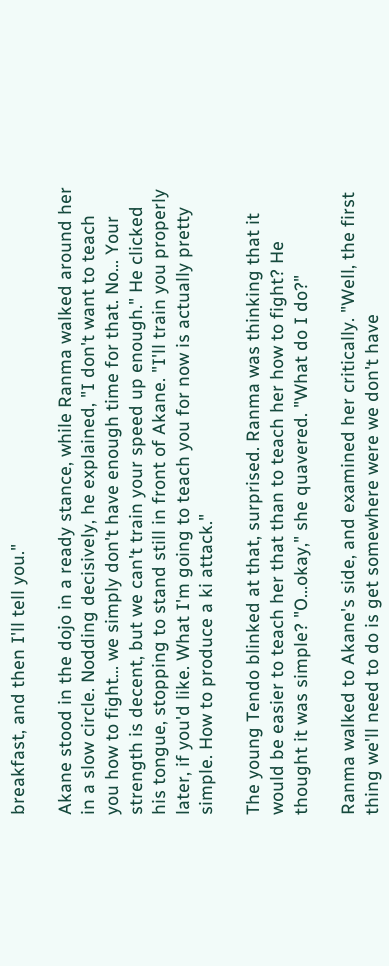breakfast, and then I'll tell you."

Akane stood in the dojo in a ready stance, while Ranma walked around her in a slow circle. Nodding decisively, he explained, "I don't want to teach you how to fight… we simply don't have enough time for that. No… Your strength is decent, but we can't train your speed up enough." He clicked his tongue, stopping to stand still in front of Akane. "I'll train you properly later, if you'd like. What I'm going to teach you for now is actually pretty simple. How to produce a ki attack."

The young Tendo blinked at that, surprised. Ranma was thinking that it would be easier to teach her that than to teach her how to fight? He thought it was simple? "O…okay," she quavered. "What do I do?"

Ranma walked to Akane's side, and examined her critically. "Well, the first thing we'll need to do is get somewhere were we don't have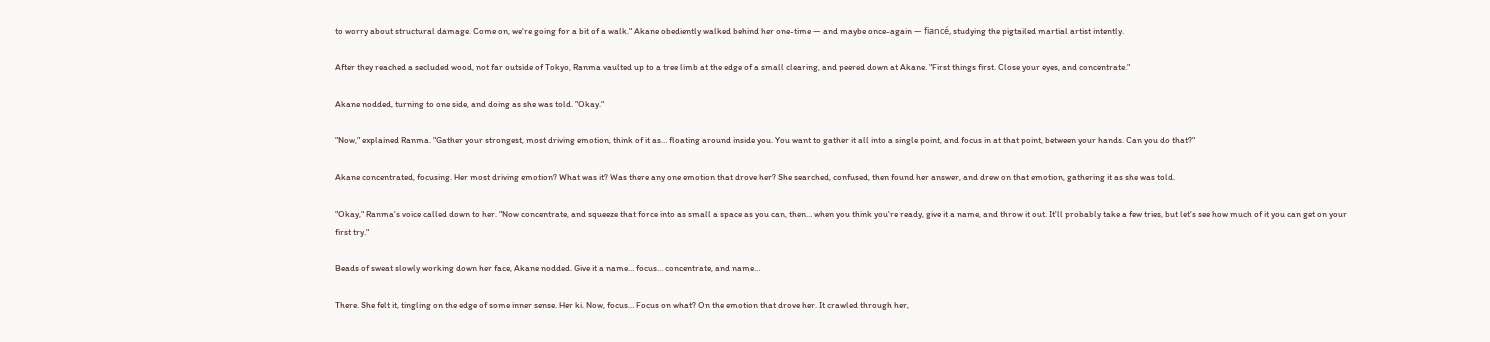to worry about structural damage. Come on, we're going for a bit of a walk." Akane obediently walked behind her one-time — and maybe once-again — fiancé, studying the pigtailed martial artist intently.

After they reached a secluded wood, not far outside of Tokyo, Ranma vaulted up to a tree limb at the edge of a small clearing, and peered down at Akane. "First things first. Close your eyes, and concentrate."

Akane nodded, turning to one side, and doing as she was told. "Okay."

"Now," explained Ranma. "Gather your strongest, most driving emotion, think of it as… floating around inside you. You want to gather it all into a single point, and focus in at that point, between your hands. Can you do that?"

Akane concentrated, focusing. Her most driving emotion? What was it? Was there any one emotion that drove her? She searched, confused, then found her answer, and drew on that emotion, gathering it as she was told.

"Okay," Ranma's voice called down to her. "Now concentrate, and squeeze that force into as small a space as you can, then… when you think you're ready, give it a name, and throw it out. It'll probably take a few tries, but let's see how much of it you can get on your first try."

Beads of sweat slowly working down her face, Akane nodded. Give it a name… focus… concentrate, and name…

There. She felt it, tingling on the edge of some inner sense. Her ki. Now, focus… Focus on what? On the emotion that drove her. It crawled through her,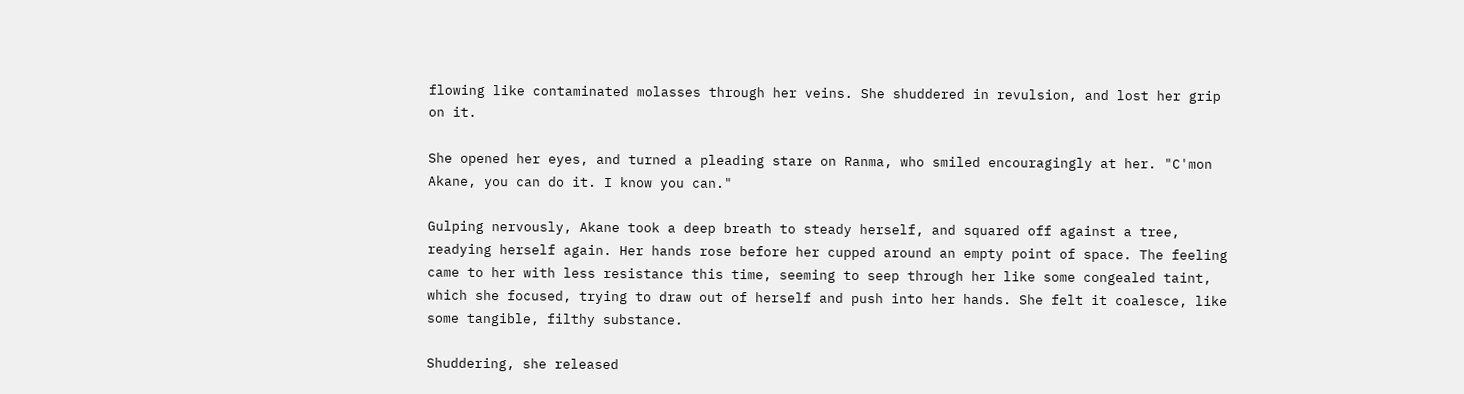flowing like contaminated molasses through her veins. She shuddered in revulsion, and lost her grip on it.

She opened her eyes, and turned a pleading stare on Ranma, who smiled encouragingly at her. "C'mon Akane, you can do it. I know you can."

Gulping nervously, Akane took a deep breath to steady herself, and squared off against a tree, readying herself again. Her hands rose before her cupped around an empty point of space. The feeling came to her with less resistance this time, seeming to seep through her like some congealed taint, which she focused, trying to draw out of herself and push into her hands. She felt it coalesce, like some tangible, filthy substance.

Shuddering, she released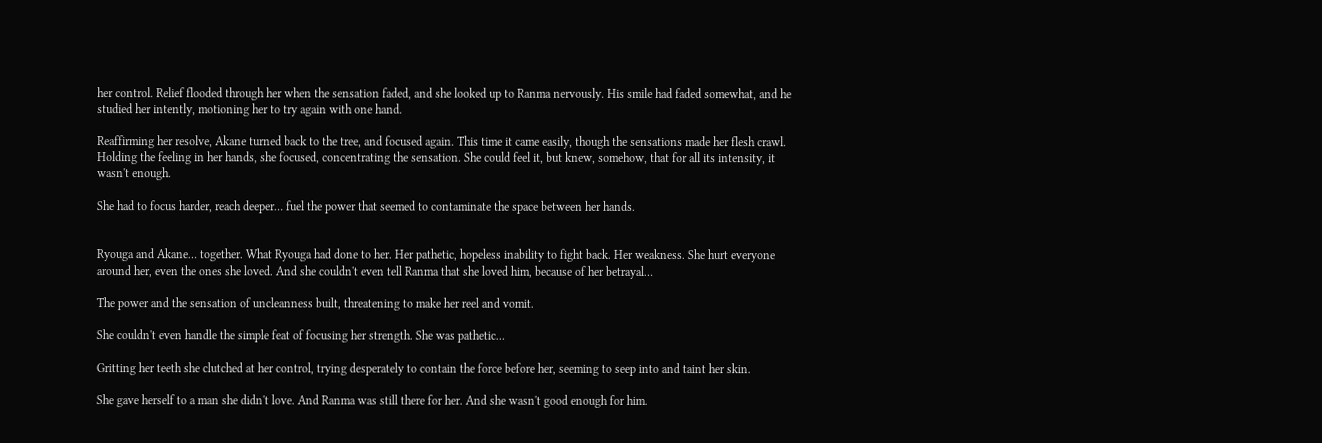her control. Relief flooded through her when the sensation faded, and she looked up to Ranma nervously. His smile had faded somewhat, and he studied her intently, motioning her to try again with one hand.

Reaffirming her resolve, Akane turned back to the tree, and focused again. This time it came easily, though the sensations made her flesh crawl. Holding the feeling in her hands, she focused, concentrating the sensation. She could feel it, but knew, somehow, that for all its intensity, it wasn't enough.

She had to focus harder, reach deeper… fuel the power that seemed to contaminate the space between her hands.


Ryouga and Akane… together. What Ryouga had done to her. Her pathetic, hopeless inability to fight back. Her weakness. She hurt everyone around her, even the ones she loved. And she couldn't even tell Ranma that she loved him, because of her betrayal…

The power and the sensation of uncleanness built, threatening to make her reel and vomit.

She couldn't even handle the simple feat of focusing her strength. She was pathetic…

Gritting her teeth she clutched at her control, trying desperately to contain the force before her, seeming to seep into and taint her skin.

She gave herself to a man she didn't love. And Ranma was still there for her. And she wasn't good enough for him.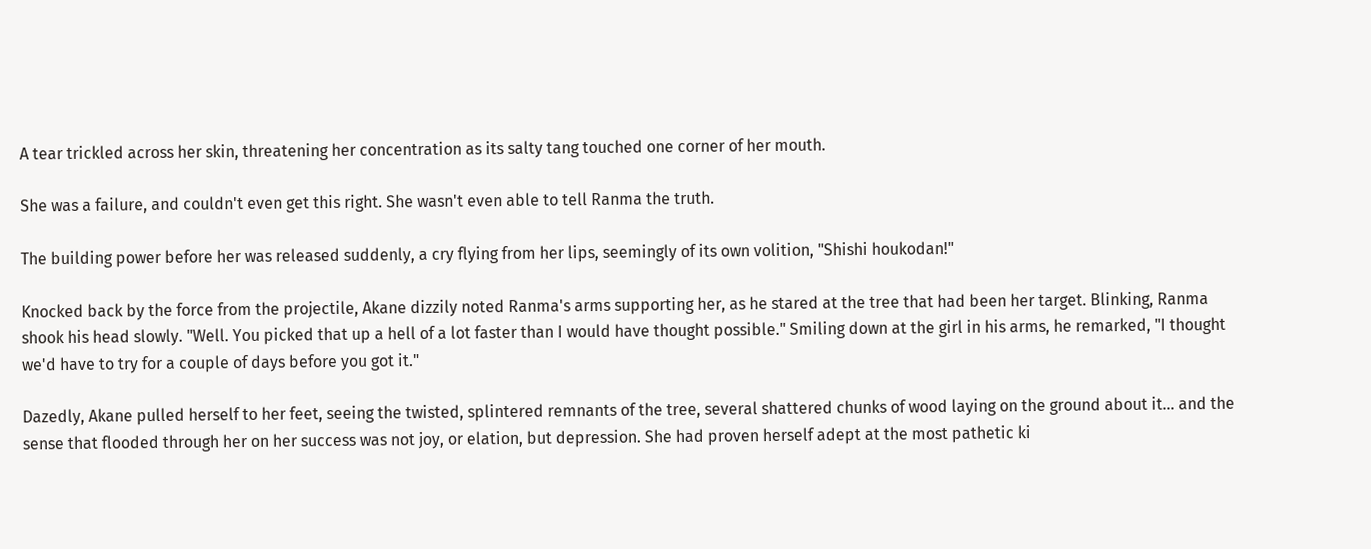A tear trickled across her skin, threatening her concentration as its salty tang touched one corner of her mouth.

She was a failure, and couldn't even get this right. She wasn't even able to tell Ranma the truth.

The building power before her was released suddenly, a cry flying from her lips, seemingly of its own volition, "Shishi houkodan!"

Knocked back by the force from the projectile, Akane dizzily noted Ranma's arms supporting her, as he stared at the tree that had been her target. Blinking, Ranma shook his head slowly. "Well. You picked that up a hell of a lot faster than I would have thought possible." Smiling down at the girl in his arms, he remarked, "I thought we'd have to try for a couple of days before you got it."

Dazedly, Akane pulled herself to her feet, seeing the twisted, splintered remnants of the tree, several shattered chunks of wood laying on the ground about it… and the sense that flooded through her on her success was not joy, or elation, but depression. She had proven herself adept at the most pathetic ki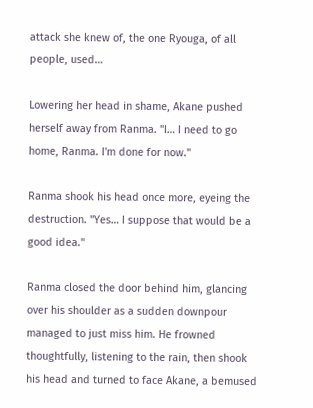attack she knew of, the one Ryouga, of all people, used…

Lowering her head in shame, Akane pushed herself away from Ranma. "I… I need to go home, Ranma. I'm done for now."

Ranma shook his head once more, eyeing the destruction. "Yes… I suppose that would be a good idea."

Ranma closed the door behind him, glancing over his shoulder as a sudden downpour managed to just miss him. He frowned thoughtfully, listening to the rain, then shook his head and turned to face Akane, a bemused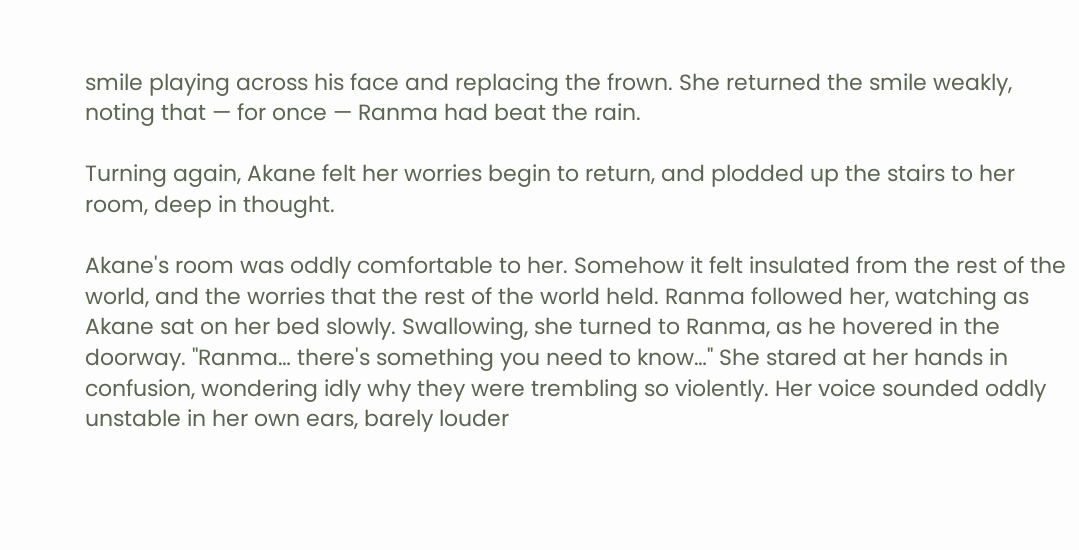smile playing across his face and replacing the frown. She returned the smile weakly, noting that — for once — Ranma had beat the rain.

Turning again, Akane felt her worries begin to return, and plodded up the stairs to her room, deep in thought.

Akane's room was oddly comfortable to her. Somehow it felt insulated from the rest of the world, and the worries that the rest of the world held. Ranma followed her, watching as Akane sat on her bed slowly. Swallowing, she turned to Ranma, as he hovered in the doorway. "Ranma… there's something you need to know…" She stared at her hands in confusion, wondering idly why they were trembling so violently. Her voice sounded oddly unstable in her own ears, barely louder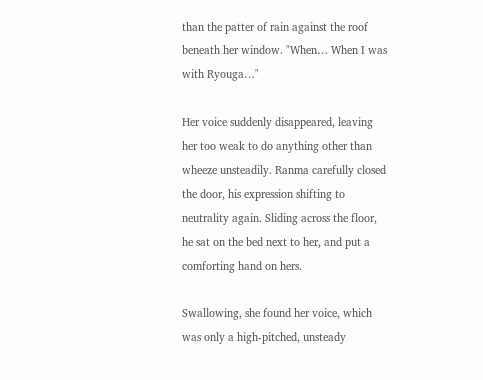than the patter of rain against the roof beneath her window. "When… When I was with Ryouga…"

Her voice suddenly disappeared, leaving her too weak to do anything other than wheeze unsteadily. Ranma carefully closed the door, his expression shifting to neutrality again. Sliding across the floor, he sat on the bed next to her, and put a comforting hand on hers.

Swallowing, she found her voice, which was only a high-pitched, unsteady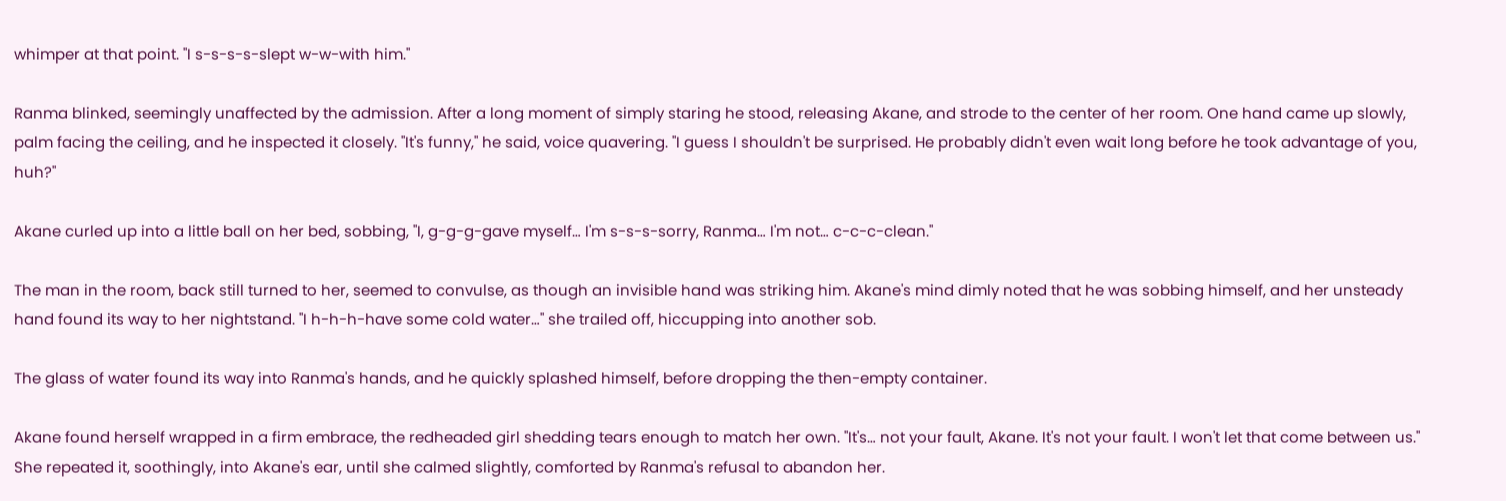whimper at that point. "I s-s-s-s-slept w-w-with him."

Ranma blinked, seemingly unaffected by the admission. After a long moment of simply staring he stood, releasing Akane, and strode to the center of her room. One hand came up slowly, palm facing the ceiling, and he inspected it closely. "It's funny," he said, voice quavering. "I guess I shouldn't be surprised. He probably didn't even wait long before he took advantage of you, huh?"

Akane curled up into a little ball on her bed, sobbing, "I, g-g-g-gave myself… I'm s-s-s-sorry, Ranma… I'm not… c-c-c-clean."

The man in the room, back still turned to her, seemed to convulse, as though an invisible hand was striking him. Akane's mind dimly noted that he was sobbing himself, and her unsteady hand found its way to her nightstand. "I h-h-h-have some cold water…" she trailed off, hiccupping into another sob.

The glass of water found its way into Ranma's hands, and he quickly splashed himself, before dropping the then-empty container.

Akane found herself wrapped in a firm embrace, the redheaded girl shedding tears enough to match her own. "It's… not your fault, Akane. It's not your fault. I won't let that come between us." She repeated it, soothingly, into Akane's ear, until she calmed slightly, comforted by Ranma's refusal to abandon her.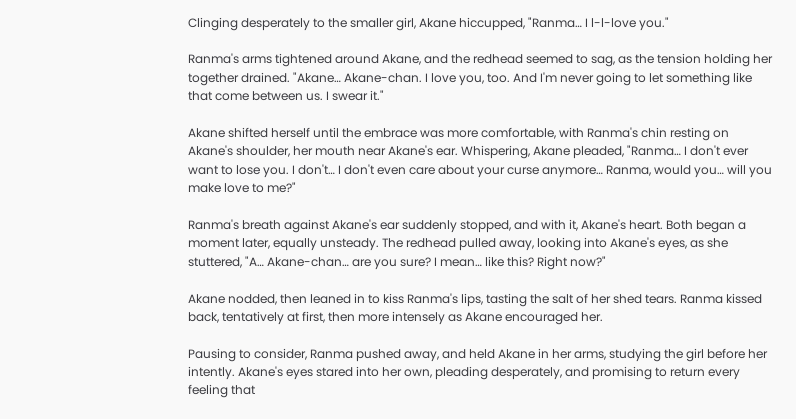Clinging desperately to the smaller girl, Akane hiccupped, "Ranma… I l-l-love you."

Ranma's arms tightened around Akane, and the redhead seemed to sag, as the tension holding her together drained. "Akane… Akane-chan. I love you, too. And I'm never going to let something like that come between us. I swear it."

Akane shifted herself until the embrace was more comfortable, with Ranma's chin resting on Akane's shoulder, her mouth near Akane's ear. Whispering, Akane pleaded, "Ranma… I don't ever want to lose you. I don't… I don't even care about your curse anymore… Ranma, would you… will you make love to me?"

Ranma's breath against Akane's ear suddenly stopped, and with it, Akane's heart. Both began a moment later, equally unsteady. The redhead pulled away, looking into Akane's eyes, as she stuttered, "A… Akane-chan… are you sure? I mean… like this? Right now?"

Akane nodded, then leaned in to kiss Ranma's lips, tasting the salt of her shed tears. Ranma kissed back, tentatively at first, then more intensely as Akane encouraged her.

Pausing to consider, Ranma pushed away, and held Akane in her arms, studying the girl before her intently. Akane's eyes stared into her own, pleading desperately, and promising to return every feeling that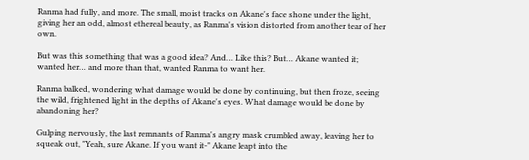Ranma had fully, and more. The small, moist tracks on Akane's face shone under the light, giving her an odd, almost ethereal beauty, as Ranma's vision distorted from another tear of her own.

But was this something that was a good idea? And… Like this? But… Akane wanted it; wanted her… and more than that, wanted Ranma to want her.

Ranma balked, wondering what damage would be done by continuing, but then froze, seeing the wild, frightened light in the depths of Akane's eyes. What damage would be done by abandoning her?

Gulping nervously, the last remnants of Ranma's angry mask crumbled away, leaving her to squeak out, "Yeah, sure Akane. If you want it-" Akane leapt into the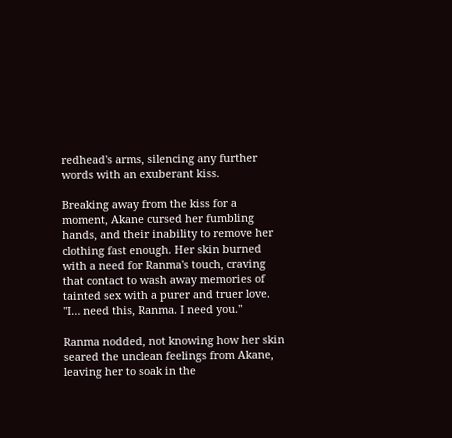redhead's arms, silencing any further words with an exuberant kiss.

Breaking away from the kiss for a moment, Akane cursed her fumbling hands, and their inability to remove her clothing fast enough. Her skin burned with a need for Ranma's touch, craving that contact to wash away memories of tainted sex with a purer and truer love. "I… need this, Ranma. I need you."

Ranma nodded, not knowing how her skin seared the unclean feelings from Akane, leaving her to soak in the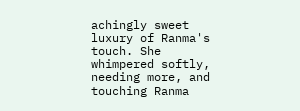achingly sweet luxury of Ranma's touch. She whimpered softly, needing more, and touching Ranma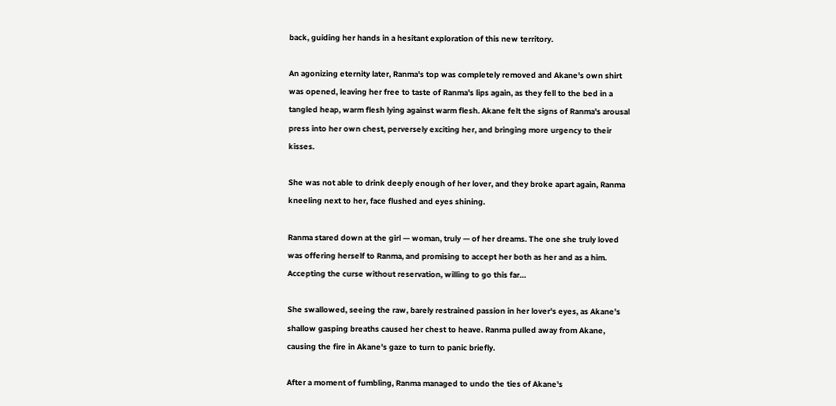back, guiding her hands in a hesitant exploration of this new territory.

An agonizing eternity later, Ranma's top was completely removed and Akane's own shirt was opened, leaving her free to taste of Ranma's lips again, as they fell to the bed in a tangled heap, warm flesh lying against warm flesh. Akane felt the signs of Ranma's arousal press into her own chest, perversely exciting her, and bringing more urgency to their kisses.

She was not able to drink deeply enough of her lover, and they broke apart again, Ranma kneeling next to her, face flushed and eyes shining.

Ranma stared down at the girl — woman, truly — of her dreams. The one she truly loved was offering herself to Ranma, and promising to accept her both as her and as a him. Accepting the curse without reservation, willing to go this far…

She swallowed, seeing the raw, barely restrained passion in her lover's eyes, as Akane's shallow gasping breaths caused her chest to heave. Ranma pulled away from Akane, causing the fire in Akane's gaze to turn to panic briefly.

After a moment of fumbling, Ranma managed to undo the ties of Akane's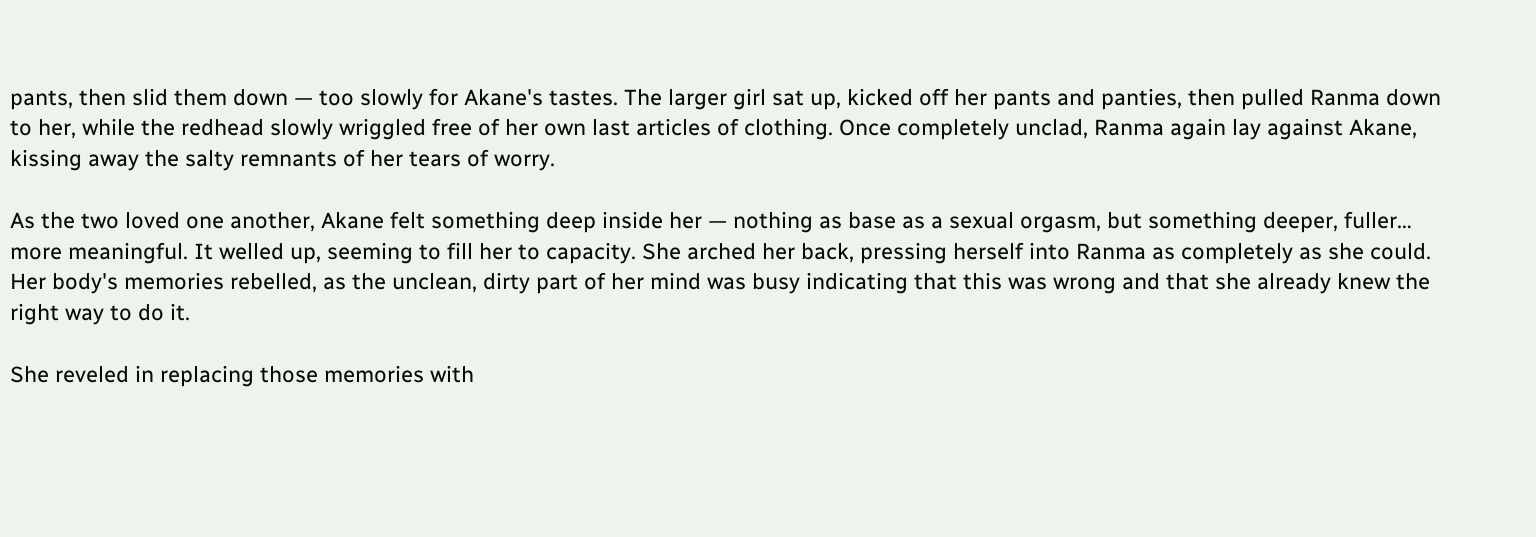pants, then slid them down — too slowly for Akane's tastes. The larger girl sat up, kicked off her pants and panties, then pulled Ranma down to her, while the redhead slowly wriggled free of her own last articles of clothing. Once completely unclad, Ranma again lay against Akane, kissing away the salty remnants of her tears of worry.

As the two loved one another, Akane felt something deep inside her — nothing as base as a sexual orgasm, but something deeper, fuller… more meaningful. It welled up, seeming to fill her to capacity. She arched her back, pressing herself into Ranma as completely as she could. Her body's memories rebelled, as the unclean, dirty part of her mind was busy indicating that this was wrong and that she already knew the right way to do it.

She reveled in replacing those memories with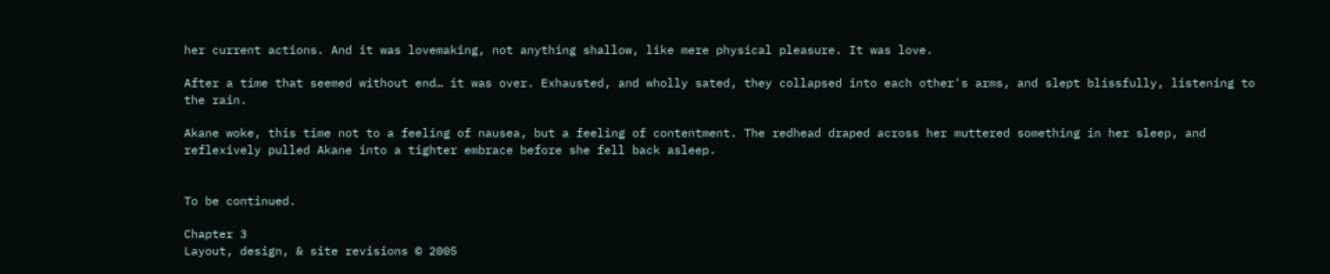her current actions. And it was lovemaking, not anything shallow, like mere physical pleasure. It was love.

After a time that seemed without end… it was over. Exhausted, and wholly sated, they collapsed into each other's arms, and slept blissfully, listening to the rain.

Akane woke, this time not to a feeling of nausea, but a feeling of contentment. The redhead draped across her muttered something in her sleep, and reflexively pulled Akane into a tighter embrace before she fell back asleep.


To be continued.

Chapter 3
Layout, design, & site revisions © 2005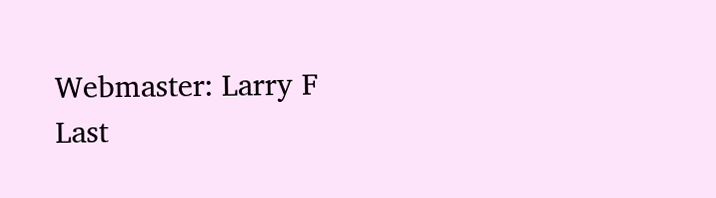Webmaster: Larry F
Last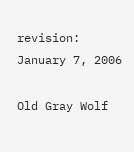revision: January 7, 2006

Old Gray Wolf